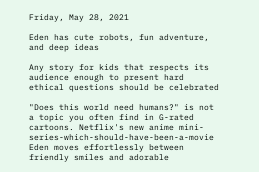Friday, May 28, 2021

Eden has cute robots, fun adventure, and deep ideas

Any story for kids that respects its audience enough to present hard ethical questions should be celebrated

"Does this world need humans?" is not a topic you often find in G-rated cartoons. Netflix's new anime mini-series-which-should-have-been-a-movie Eden moves effortlessly between friendly smiles and adorable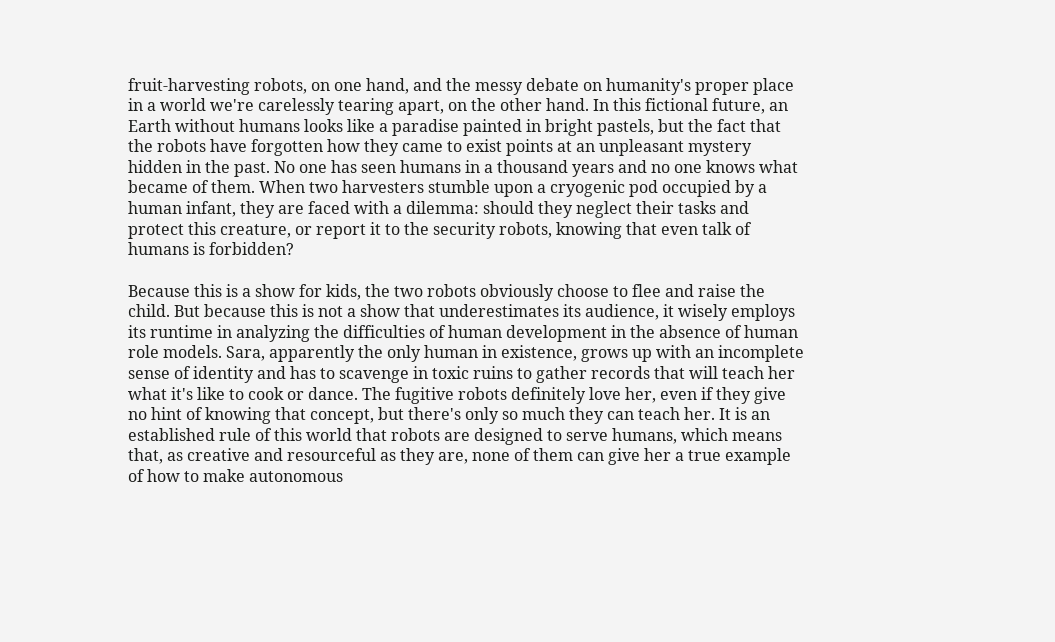fruit-harvesting robots, on one hand, and the messy debate on humanity's proper place in a world we're carelessly tearing apart, on the other hand. In this fictional future, an Earth without humans looks like a paradise painted in bright pastels, but the fact that the robots have forgotten how they came to exist points at an unpleasant mystery hidden in the past. No one has seen humans in a thousand years and no one knows what became of them. When two harvesters stumble upon a cryogenic pod occupied by a human infant, they are faced with a dilemma: should they neglect their tasks and protect this creature, or report it to the security robots, knowing that even talk of humans is forbidden?

Because this is a show for kids, the two robots obviously choose to flee and raise the child. But because this is not a show that underestimates its audience, it wisely employs its runtime in analyzing the difficulties of human development in the absence of human role models. Sara, apparently the only human in existence, grows up with an incomplete sense of identity and has to scavenge in toxic ruins to gather records that will teach her what it's like to cook or dance. The fugitive robots definitely love her, even if they give no hint of knowing that concept, but there's only so much they can teach her. It is an established rule of this world that robots are designed to serve humans, which means that, as creative and resourceful as they are, none of them can give her a true example of how to make autonomous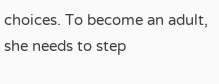choices. To become an adult, she needs to step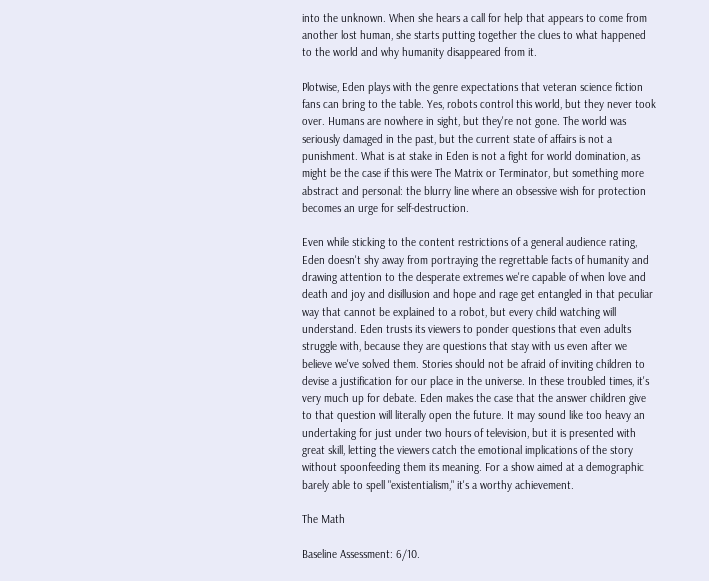into the unknown. When she hears a call for help that appears to come from another lost human, she starts putting together the clues to what happened to the world and why humanity disappeared from it.

Plotwise, Eden plays with the genre expectations that veteran science fiction fans can bring to the table. Yes, robots control this world, but they never took over. Humans are nowhere in sight, but they're not gone. The world was seriously damaged in the past, but the current state of affairs is not a punishment. What is at stake in Eden is not a fight for world domination, as might be the case if this were The Matrix or Terminator, but something more abstract and personal: the blurry line where an obsessive wish for protection becomes an urge for self-destruction.

Even while sticking to the content restrictions of a general audience rating, Eden doesn't shy away from portraying the regrettable facts of humanity and drawing attention to the desperate extremes we're capable of when love and death and joy and disillusion and hope and rage get entangled in that peculiar way that cannot be explained to a robot, but every child watching will understand. Eden trusts its viewers to ponder questions that even adults struggle with, because they are questions that stay with us even after we believe we've solved them. Stories should not be afraid of inviting children to devise a justification for our place in the universe. In these troubled times, it's very much up for debate. Eden makes the case that the answer children give to that question will literally open the future. It may sound like too heavy an undertaking for just under two hours of television, but it is presented with great skill, letting the viewers catch the emotional implications of the story without spoonfeeding them its meaning. For a show aimed at a demographic barely able to spell "existentialism," it's a worthy achievement.

The Math

Baseline Assessment: 6/10.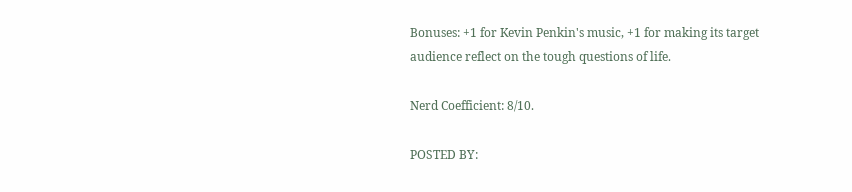Bonuses: +1 for Kevin Penkin's music, +1 for making its target audience reflect on the tough questions of life.

Nerd Coefficient: 8/10.

POSTED BY: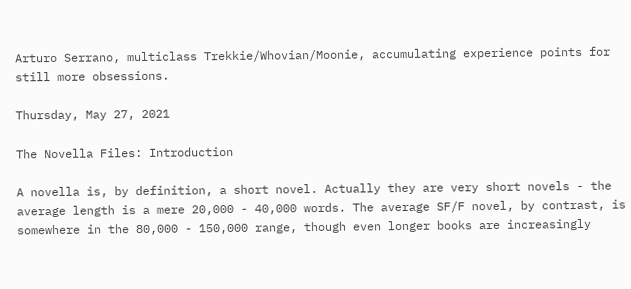Arturo Serrano, multiclass Trekkie/Whovian/Moonie, accumulating experience points for still more obsessions.

Thursday, May 27, 2021

The Novella Files: Introduction

A novella is, by definition, a short novel. Actually they are very short novels - the average length is a mere 20,000 - 40,000 words. The average SF/F novel, by contrast, is somewhere in the 80,000 - 150,000 range, though even longer books are increasingly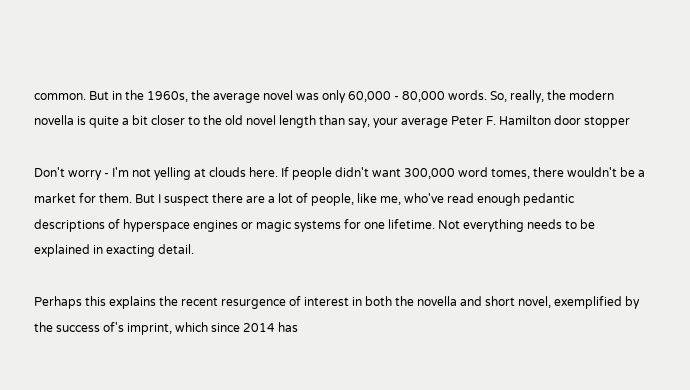common. But in the 1960s, the average novel was only 60,000 - 80,000 words. So, really, the modern novella is quite a bit closer to the old novel length than say, your average Peter F. Hamilton door stopper

Don't worry - I'm not yelling at clouds here. If people didn't want 300,000 word tomes, there wouldn't be a market for them. But I suspect there are a lot of people, like me, who've read enough pedantic descriptions of hyperspace engines or magic systems for one lifetime. Not everything needs to be explained in exacting detail.

Perhaps this explains the recent resurgence of interest in both the novella and short novel, exemplified by the success of's imprint, which since 2014 has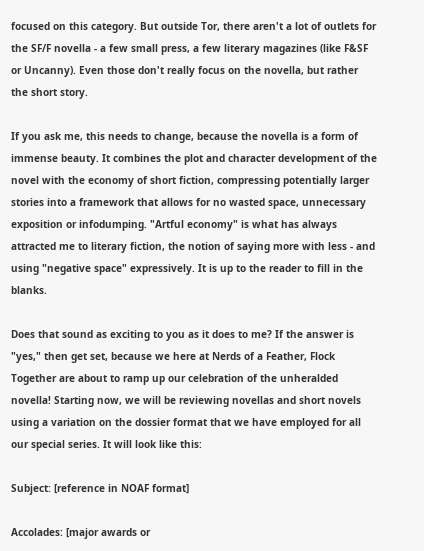focused on this category. But outside Tor, there aren't a lot of outlets for the SF/F novella - a few small press, a few literary magazines (like F&SF or Uncanny). Even those don't really focus on the novella, but rather the short story.

If you ask me, this needs to change, because the novella is a form of immense beauty. It combines the plot and character development of the novel with the economy of short fiction, compressing potentially larger stories into a framework that allows for no wasted space, unnecessary exposition or infodumping. "Artful economy" is what has always attracted me to literary fiction, the notion of saying more with less - and using "negative space" expressively. It is up to the reader to fill in the blanks.

Does that sound as exciting to you as it does to me? If the answer is "yes," then get set, because we here at Nerds of a Feather, Flock Together are about to ramp up our celebration of the unheralded novella! Starting now, we will be reviewing novellas and short novels using a variation on the dossier format that we have employed for all our special series. It will look like this:

Subject: [reference in NOAF format]

Accolades: [major awards or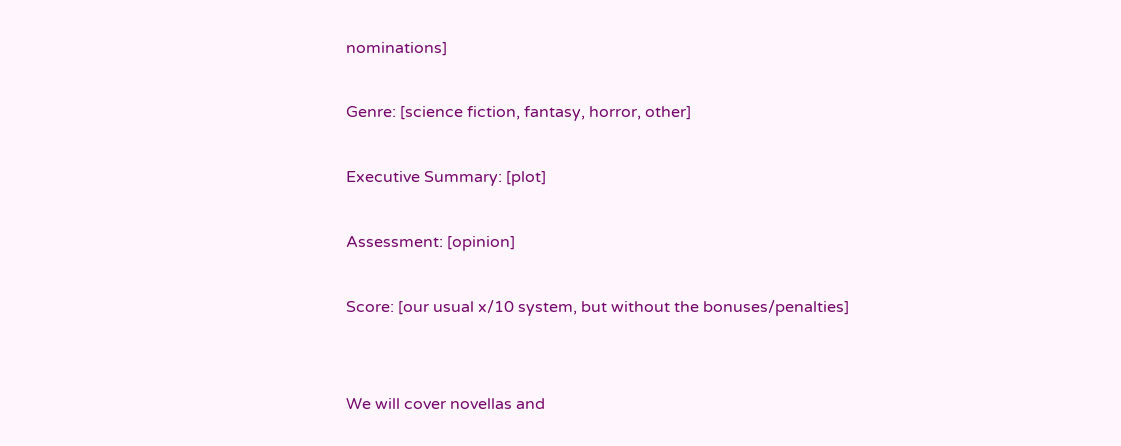nominations]

Genre: [science fiction, fantasy, horror, other]

Executive Summary: [plot]

Assessment: [opinion]

Score: [our usual x/10 system, but without the bonuses/penalties]


We will cover novellas and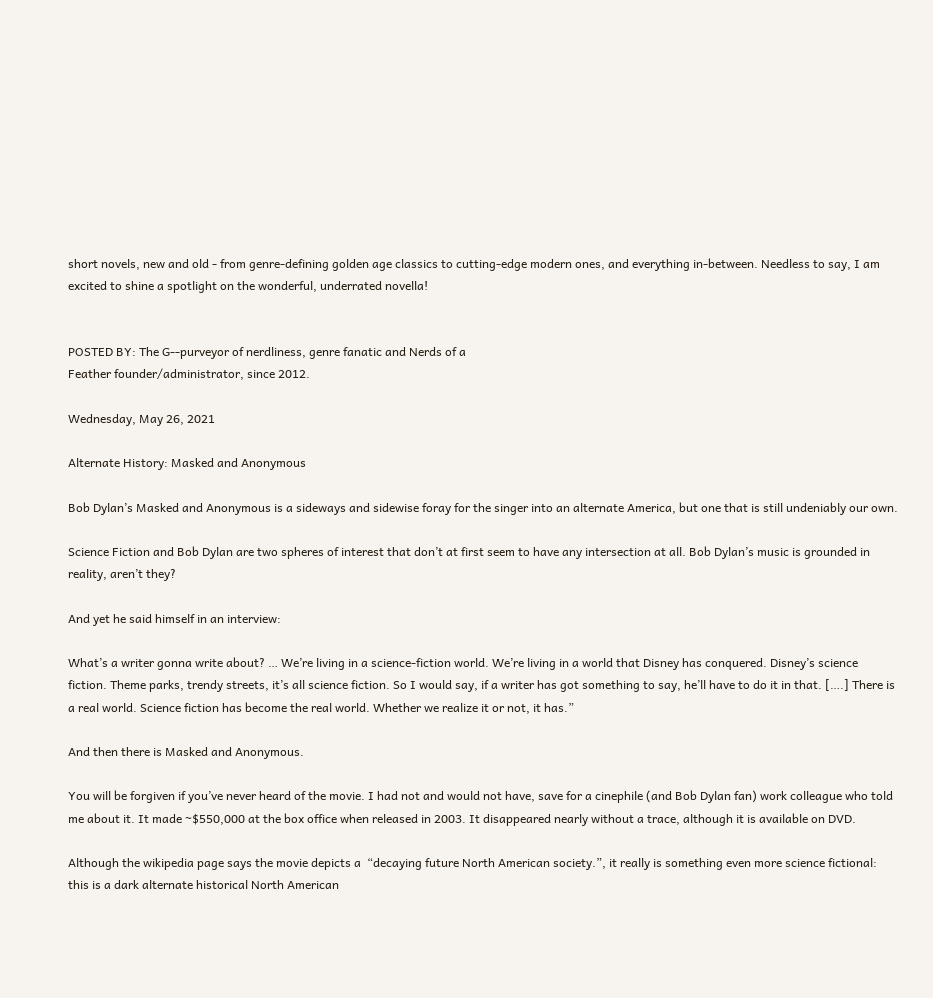short novels, new and old - from genre-defining golden age classics to cutting-edge modern ones, and everything in-between. Needless to say, I am excited to shine a spotlight on the wonderful, underrated novella!


POSTED BY: The G--purveyor of nerdliness, genre fanatic and Nerds of a
Feather founder/administrator, since 2012.

Wednesday, May 26, 2021

Alternate History: Masked and Anonymous

Bob Dylan’s Masked and Anonymous is a sideways and sidewise foray for the singer into an alternate America, but one that is still undeniably our own.

Science Fiction and Bob Dylan are two spheres of interest that don’t at first seem to have any intersection at all. Bob Dylan’s music is grounded in reality, aren’t they?

And yet he said himself in an interview:

What’s a writer gonna write about? … We’re living in a science-fiction world. We’re living in a world that Disney has conquered. Disney’s science fiction. Theme parks, trendy streets, it’s all science fiction. So I would say, if a writer has got something to say, he’ll have to do it in that. [….] There is a real world. Science fiction has become the real world. Whether we realize it or not, it has.”

And then there is Masked and Anonymous.

You will be forgiven if you’ve never heard of the movie. I had not and would not have, save for a cinephile (and Bob Dylan fan) work colleague who told me about it. It made ~$550,000 at the box office when released in 2003. It disappeared nearly without a trace, although it is available on DVD.

Although the wikipedia page says the movie depicts a  “decaying future North American society.”, it really is something even more science fictional: this is a dark alternate historical North American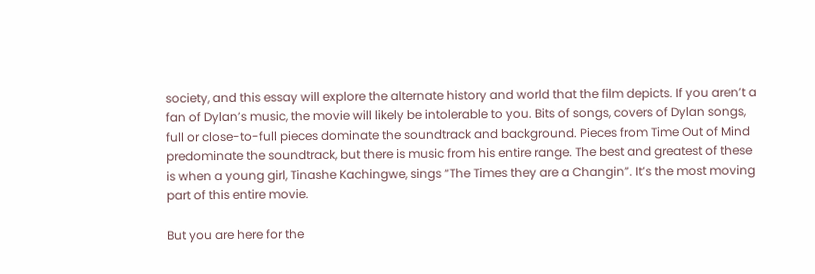society, and this essay will explore the alternate history and world that the film depicts. If you aren’t a fan of Dylan’s music, the movie will likely be intolerable to you. Bits of songs, covers of Dylan songs, full or close-to-full pieces dominate the soundtrack and background. Pieces from Time Out of Mind predominate the soundtrack, but there is music from his entire range. The best and greatest of these is when a young girl, Tinashe Kachingwe, sings “The Times they are a Changin”. It’s the most moving part of this entire movie.

But you are here for the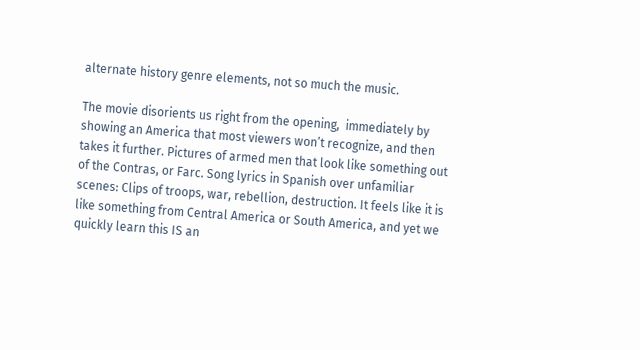alternate history genre elements, not so much the music.

The movie disorients us right from the opening,  immediately by showing an America that most viewers won’t recognize, and then takes it further. Pictures of armed men that look like something out of the Contras, or Farc. Song lyrics in Spanish over unfamiliar scenes: Clips of troops, war, rebellion, destruction. It feels like it is like something from Central America or South America, and yet we quickly learn this IS an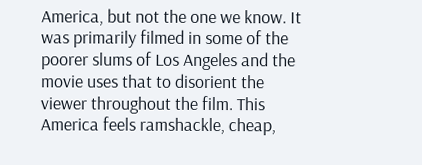America, but not the one we know. It was primarily filmed in some of the poorer slums of Los Angeles and the movie uses that to disorient the viewer throughout the film. This America feels ramshackle, cheap,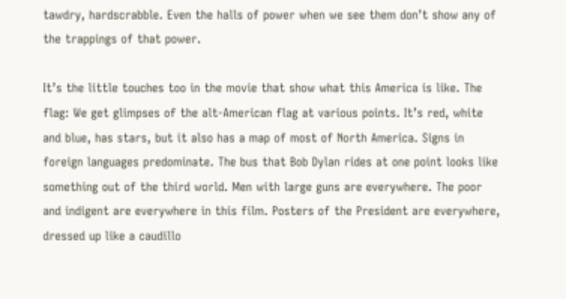tawdry, hardscrabble. Even the halls of power when we see them don’t show any of the trappings of that power.

It’s the little touches too in the movie that show what this America is like. The flag: We get glimpses of the alt-American flag at various points. It’s red, white and blue, has stars, but it also has a map of most of North America. Signs in foreign languages predominate. The bus that Bob Dylan rides at one point looks like something out of the third world. Men with large guns are everywhere. The poor and indigent are everywhere in this film. Posters of the President are everywhere, dressed up like a caudillo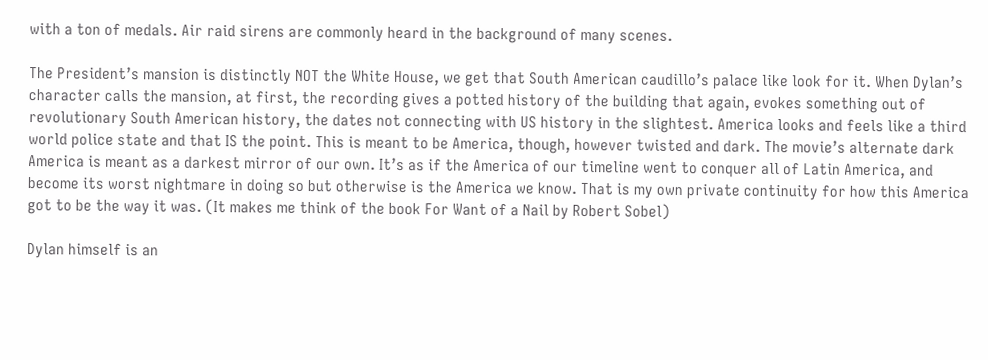with a ton of medals. Air raid sirens are commonly heard in the background of many scenes.

The President’s mansion is distinctly NOT the White House, we get that South American caudillo’s palace like look for it. When Dylan’s character calls the mansion, at first, the recording gives a potted history of the building that again, evokes something out of revolutionary South American history, the dates not connecting with US history in the slightest. America looks and feels like a third world police state and that IS the point. This is meant to be America, though, however twisted and dark. The movie’s alternate dark America is meant as a darkest mirror of our own. It’s as if the America of our timeline went to conquer all of Latin America, and become its worst nightmare in doing so but otherwise is the America we know. That is my own private continuity for how this America got to be the way it was. (It makes me think of the book For Want of a Nail by Robert Sobel)

Dylan himself is an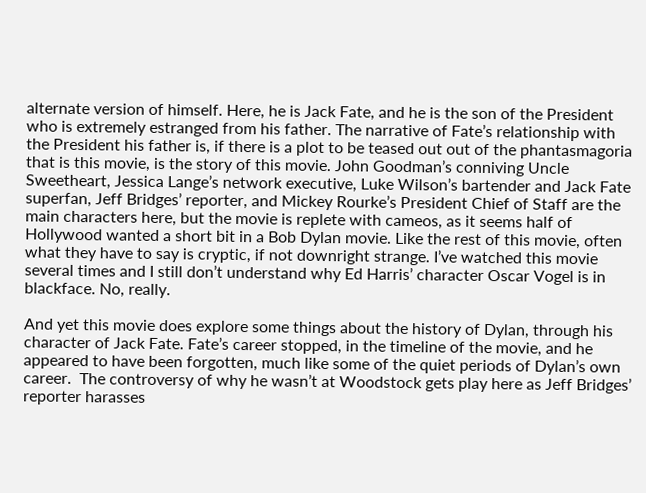alternate version of himself. Here, he is Jack Fate, and he is the son of the President who is extremely estranged from his father. The narrative of Fate’s relationship with the President his father is, if there is a plot to be teased out out of the phantasmagoria that is this movie, is the story of this movie. John Goodman’s conniving Uncle Sweetheart, Jessica Lange’s network executive, Luke Wilson’s bartender and Jack Fate superfan, Jeff Bridges’ reporter, and Mickey Rourke’s President Chief of Staff are the main characters here, but the movie is replete with cameos, as it seems half of Hollywood wanted a short bit in a Bob Dylan movie. Like the rest of this movie, often what they have to say is cryptic, if not downright strange. I’ve watched this movie several times and I still don’t understand why Ed Harris’ character Oscar Vogel is in blackface. No, really.

And yet this movie does explore some things about the history of Dylan, through his character of Jack Fate. Fate’s career stopped, in the timeline of the movie, and he appeared to have been forgotten, much like some of the quiet periods of Dylan’s own career.  The controversy of why he wasn’t at Woodstock gets play here as Jeff Bridges’ reporter harasses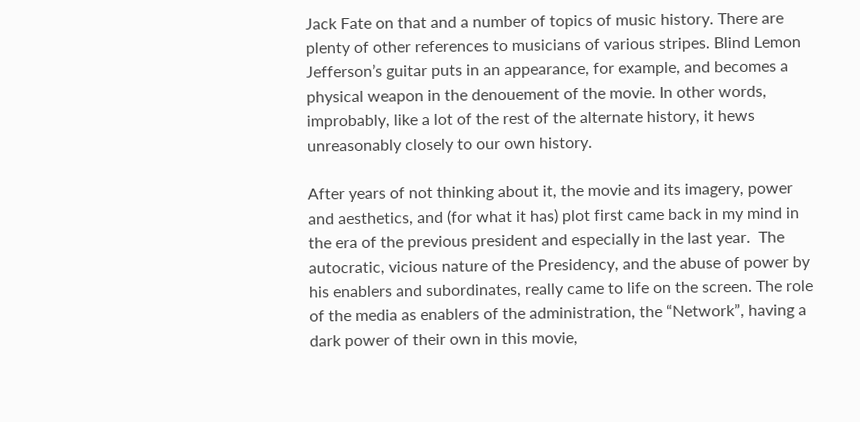Jack Fate on that and a number of topics of music history. There are plenty of other references to musicians of various stripes. Blind Lemon Jefferson’s guitar puts in an appearance, for example, and becomes a physical weapon in the denouement of the movie. In other words, improbably, like a lot of the rest of the alternate history, it hews unreasonably closely to our own history.

After years of not thinking about it, the movie and its imagery, power and aesthetics, and (for what it has) plot first came back in my mind in the era of the previous president and especially in the last year.  The autocratic, vicious nature of the Presidency, and the abuse of power by his enablers and subordinates, really came to life on the screen. The role of the media as enablers of the administration, the “Network”, having a dark power of their own in this movie,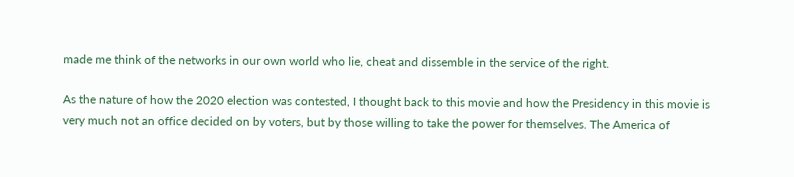made me think of the networks in our own world who lie, cheat and dissemble in the service of the right.

As the nature of how the 2020 election was contested, I thought back to this movie and how the Presidency in this movie is very much not an office decided on by voters, but by those willing to take the power for themselves. The America of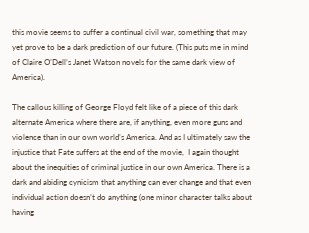this movie seems to suffer a continual civil war, something that may yet prove to be a dark prediction of our future. (This puts me in mind of Claire O’Dell’s Janet Watson novels for the same dark view of America).

The callous killing of George Floyd felt like of a piece of this dark alternate America where there are, if anything, even more guns and violence than in our own world’s America. And as I ultimately saw the injustice that Fate suffers at the end of the movie,  I again thought about the inequities of criminal justice in our own America. There is a dark and abiding cynicism that anything can ever change and that even individual action doesn’t do anything (one minor character talks about having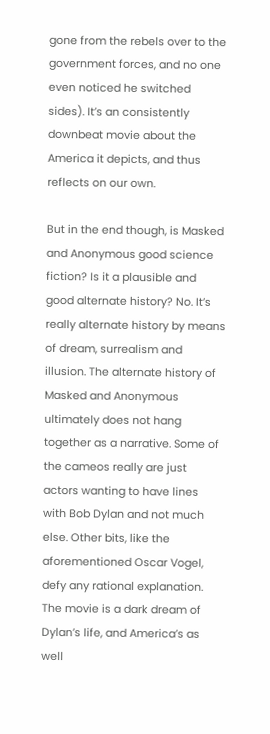gone from the rebels over to the government forces, and no one even noticed he switched sides). It’s an consistently downbeat movie about the America it depicts, and thus reflects on our own.

But in the end though, is Masked and Anonymous good science fiction? Is it a plausible and good alternate history? No. It’s really alternate history by means of dream, surrealism and illusion. The alternate history of Masked and Anonymous ultimately does not hang together as a narrative. Some of the cameos really are just actors wanting to have lines with Bob Dylan and not much else. Other bits, like the aforementioned Oscar Vogel, defy any rational explanation. The movie is a dark dream of Dylan’s life, and America’s as well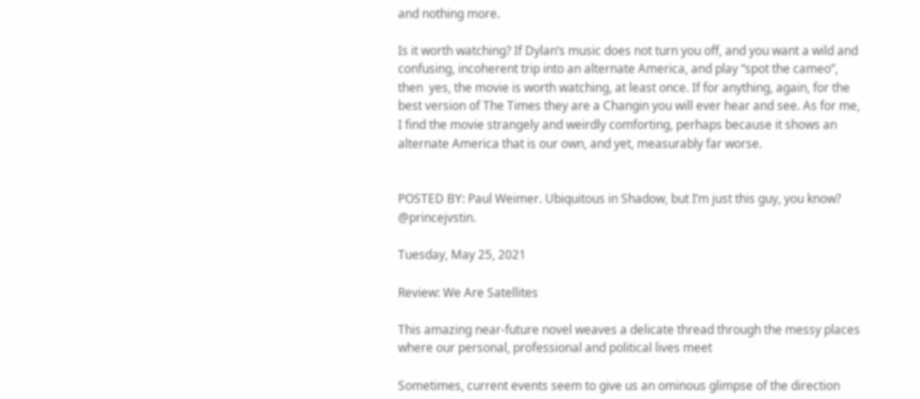and nothing more.

Is it worth watching? If Dylan’s music does not turn you off, and you want a wild and confusing, incoherent trip into an alternate America, and play “spot the cameo”, then  yes, the movie is worth watching, at least once. If for anything, again, for the best version of The Times they are a Changin you will ever hear and see. As for me, I find the movie strangely and weirdly comforting, perhaps because it shows an alternate America that is our own, and yet, measurably far worse.


POSTED BY: Paul Weimer. Ubiquitous in Shadow, but I’m just this guy, you know? @princejvstin.

Tuesday, May 25, 2021

Review: We Are Satellites

This amazing near-future novel weaves a delicate thread through the messy places where our personal, professional and political lives meet

Sometimes, current events seem to give us an ominous glimpse of the direction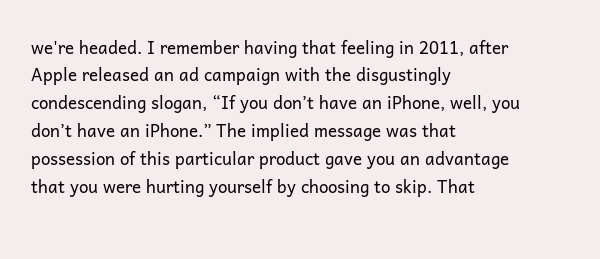we're headed. I remember having that feeling in 2011, after Apple released an ad campaign with the disgustingly condescending slogan, “If you don’t have an iPhone, well, you don’t have an iPhone.” The implied message was that possession of this particular product gave you an advantage that you were hurting yourself by choosing to skip. That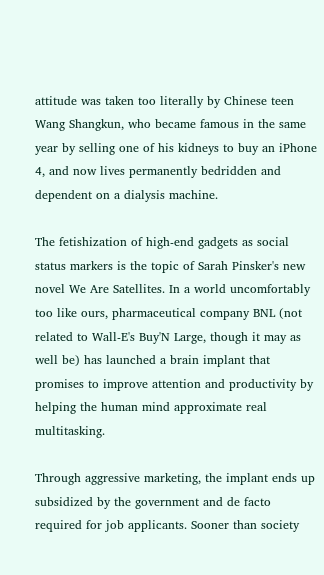attitude was taken too literally by Chinese teen Wang Shangkun, who became famous in the same year by selling one of his kidneys to buy an iPhone 4, and now lives permanently bedridden and dependent on a dialysis machine.

The fetishization of high-end gadgets as social status markers is the topic of Sarah Pinsker's new novel We Are Satellites. In a world uncomfortably too like ours, pharmaceutical company BNL (not related to Wall-E's Buy'N Large, though it may as well be) has launched a brain implant that promises to improve attention and productivity by helping the human mind approximate real multitasking.

Through aggressive marketing, the implant ends up subsidized by the government and de facto required for job applicants. Sooner than society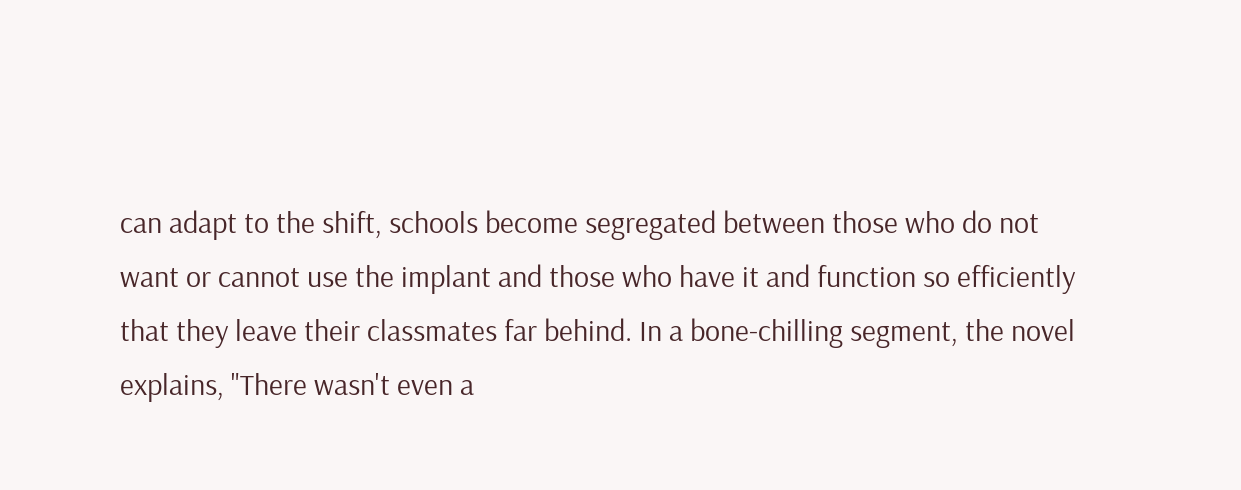can adapt to the shift, schools become segregated between those who do not want or cannot use the implant and those who have it and function so efficiently that they leave their classmates far behind. In a bone-chilling segment, the novel explains, "There wasn't even a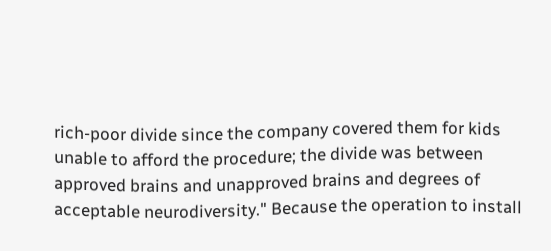rich-poor divide since the company covered them for kids unable to afford the procedure; the divide was between approved brains and unapproved brains and degrees of acceptable neurodiversity." Because the operation to install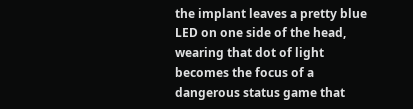the implant leaves a pretty blue LED on one side of the head, wearing that dot of light becomes the focus of a dangerous status game that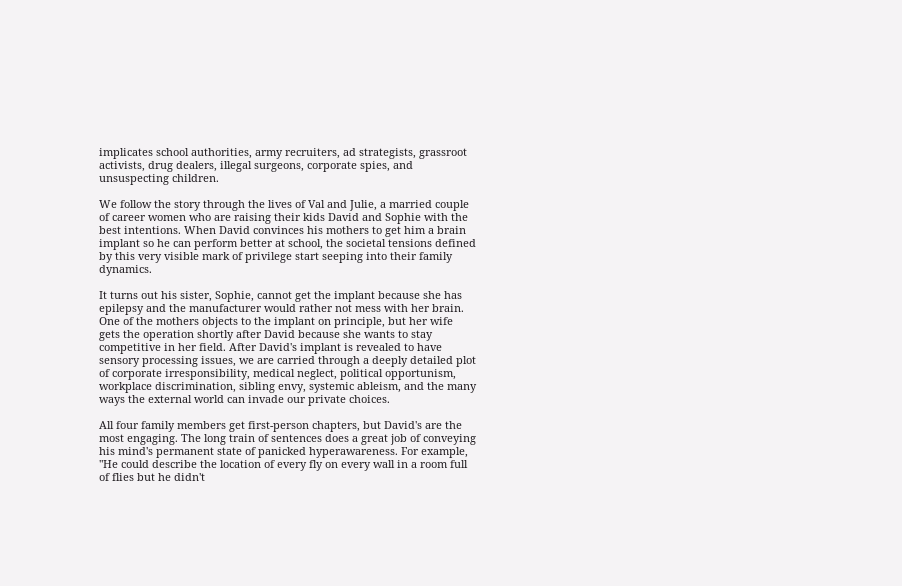implicates school authorities, army recruiters, ad strategists, grassroot activists, drug dealers, illegal surgeons, corporate spies, and unsuspecting children.

We follow the story through the lives of Val and Julie, a married couple of career women who are raising their kids David and Sophie with the best intentions. When David convinces his mothers to get him a brain implant so he can perform better at school, the societal tensions defined by this very visible mark of privilege start seeping into their family dynamics.

It turns out his sister, Sophie, cannot get the implant because she has epilepsy and the manufacturer would rather not mess with her brain. One of the mothers objects to the implant on principle, but her wife gets the operation shortly after David because she wants to stay competitive in her field. After David's implant is revealed to have sensory processing issues, we are carried through a deeply detailed plot of corporate irresponsibility, medical neglect, political opportunism, workplace discrimination, sibling envy, systemic ableism, and the many ways the external world can invade our private choices.

All four family members get first-person chapters, but David's are the most engaging. The long train of sentences does a great job of conveying his mind's permanent state of panicked hyperawareness. For example, "He could describe the location of every fly on every wall in a room full of flies but he didn't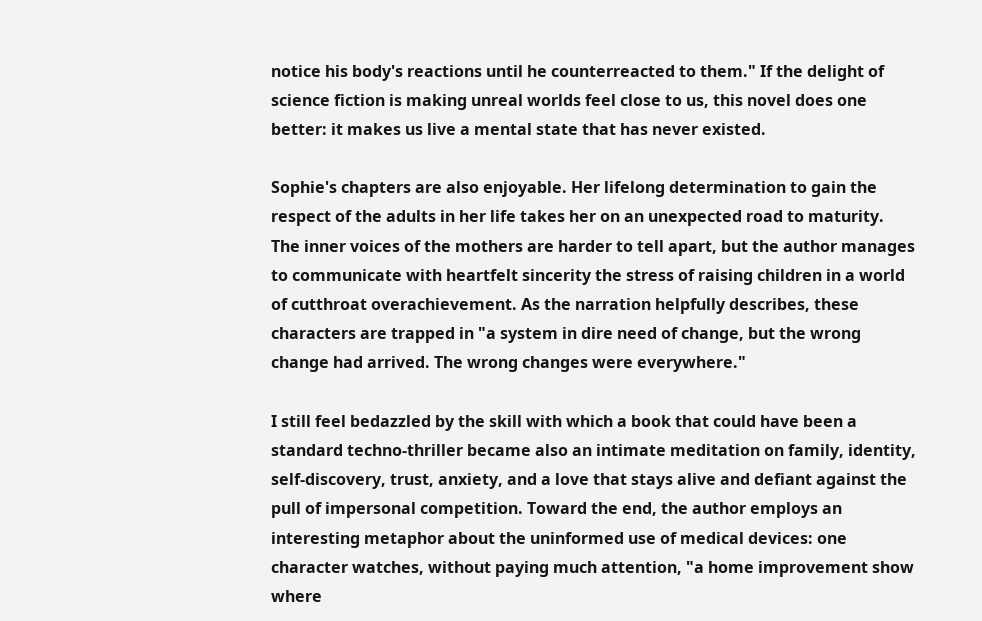notice his body's reactions until he counterreacted to them." If the delight of science fiction is making unreal worlds feel close to us, this novel does one better: it makes us live a mental state that has never existed.

Sophie's chapters are also enjoyable. Her lifelong determination to gain the respect of the adults in her life takes her on an unexpected road to maturity. The inner voices of the mothers are harder to tell apart, but the author manages to communicate with heartfelt sincerity the stress of raising children in a world of cutthroat overachievement. As the narration helpfully describes, these characters are trapped in "a system in dire need of change, but the wrong change had arrived. The wrong changes were everywhere."

I still feel bedazzled by the skill with which a book that could have been a standard techno-thriller became also an intimate meditation on family, identity, self-discovery, trust, anxiety, and a love that stays alive and defiant against the pull of impersonal competition. Toward the end, the author employs an interesting metaphor about the uninformed use of medical devices: one character watches, without paying much attention, "a home improvement show where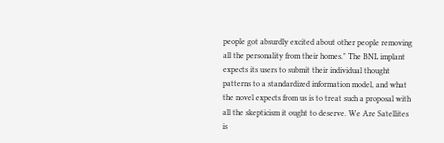people got absurdly excited about other people removing all the personality from their homes." The BNL implant expects its users to submit their individual thought patterns to a standardized information model, and what the novel expects from us is to treat such a proposal with all the skepticism it ought to deserve. We Are Satellites is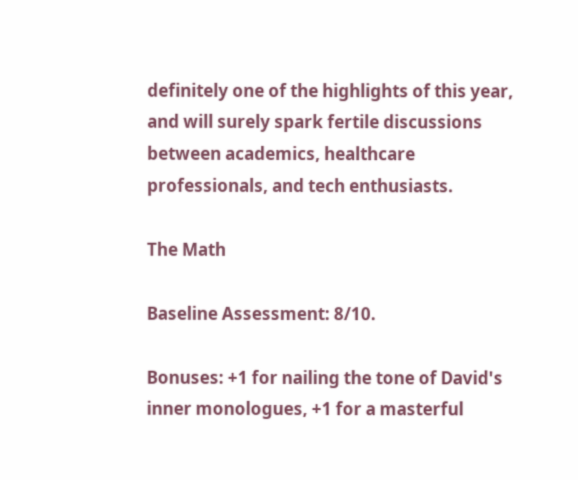definitely one of the highlights of this year, and will surely spark fertile discussions between academics, healthcare professionals, and tech enthusiasts.

The Math

Baseline Assessment: 8/10.

Bonuses: +1 for nailing the tone of David's inner monologues, +1 for a masterful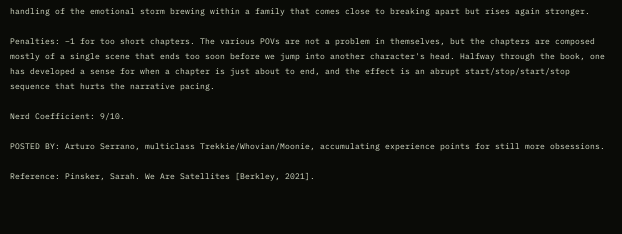handling of the emotional storm brewing within a family that comes close to breaking apart but rises again stronger.

Penalties: −1 for too short chapters. The various POVs are not a problem in themselves, but the chapters are composed mostly of a single scene that ends too soon before we jump into another character's head. Halfway through the book, one has developed a sense for when a chapter is just about to end, and the effect is an abrupt start/stop/start/stop sequence that hurts the narrative pacing.

Nerd Coefficient: 9/10.

POSTED BY: Arturo Serrano, multiclass Trekkie/Whovian/Moonie, accumulating experience points for still more obsessions.

Reference: Pinsker, Sarah. We Are Satellites [Berkley, 2021].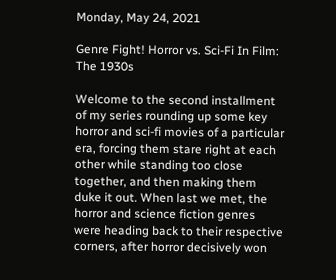Monday, May 24, 2021

Genre Fight! Horror vs. Sci-Fi In Film: The 1930s

Welcome to the second installment of my series rounding up some key horror and sci-fi movies of a particular era, forcing them stare right at each other while standing too close together, and then making them duke it out. When last we met, the horror and science fiction genres were heading back to their respective corners, after horror decisively won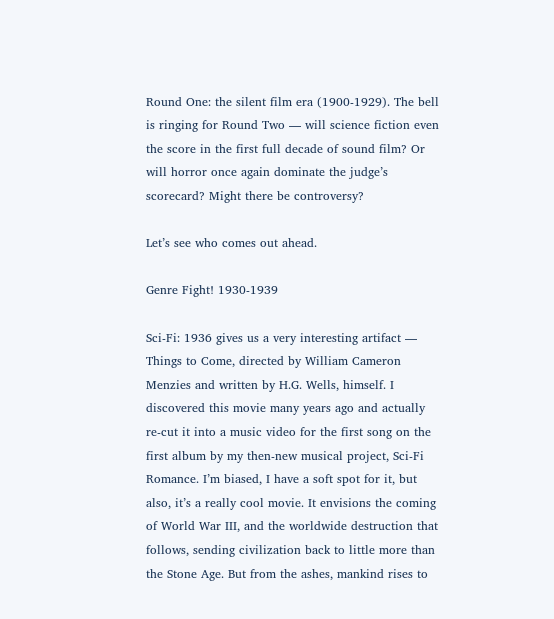Round One: the silent film era (1900-1929). The bell is ringing for Round Two — will science fiction even the score in the first full decade of sound film? Or will horror once again dominate the judge’s scorecard? Might there be controversy?

Let’s see who comes out ahead.

Genre Fight! 1930-1939

Sci-Fi: 1936 gives us a very interesting artifact — Things to Come, directed by William Cameron Menzies and written by H.G. Wells, himself. I discovered this movie many years ago and actually re-cut it into a music video for the first song on the first album by my then-new musical project, Sci-Fi Romance. I’m biased, I have a soft spot for it, but also, it’s a really cool movie. It envisions the coming of World War III, and the worldwide destruction that follows, sending civilization back to little more than the Stone Age. But from the ashes, mankind rises to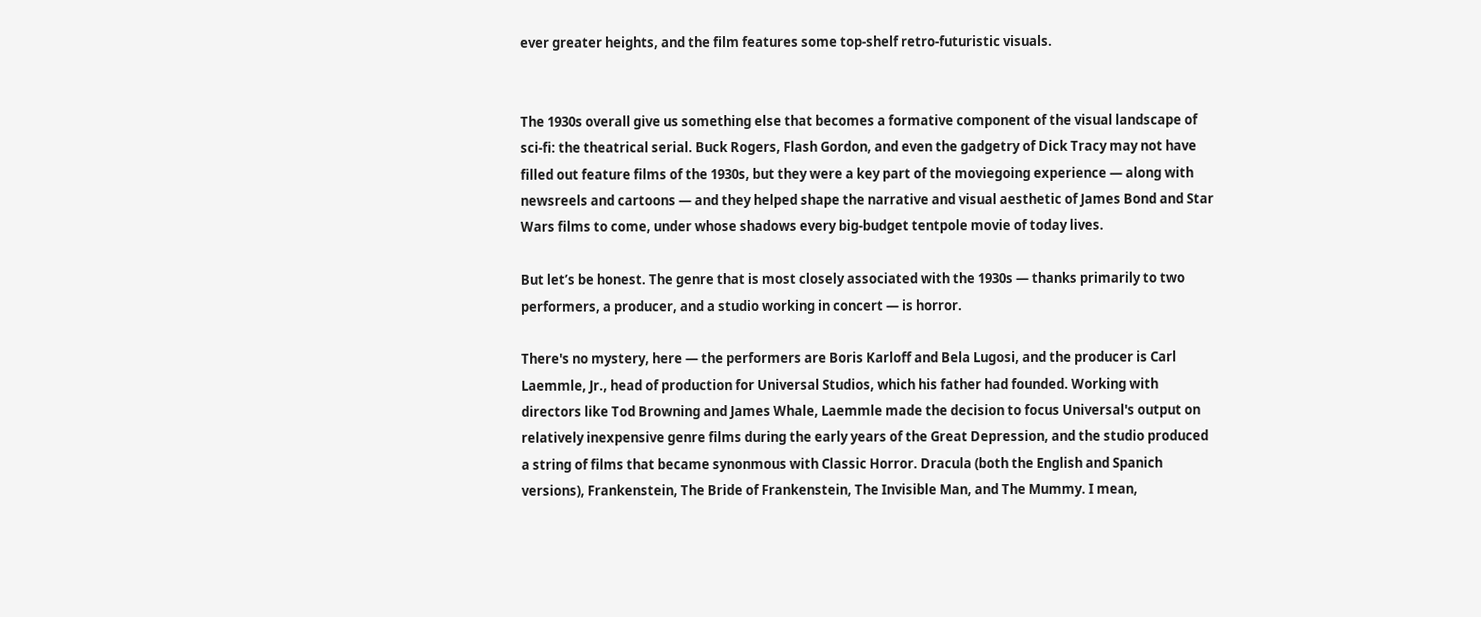ever greater heights, and the film features some top-shelf retro-futuristic visuals.


The 1930s overall give us something else that becomes a formative component of the visual landscape of sci-fi: the theatrical serial. Buck Rogers, Flash Gordon, and even the gadgetry of Dick Tracy may not have filled out feature films of the 1930s, but they were a key part of the moviegoing experience — along with newsreels and cartoons — and they helped shape the narrative and visual aesthetic of James Bond and Star Wars films to come, under whose shadows every big-budget tentpole movie of today lives.

But let’s be honest. The genre that is most closely associated with the 1930s — thanks primarily to two performers, a producer, and a studio working in concert — is horror.

There's no mystery, here — the performers are Boris Karloff and Bela Lugosi, and the producer is Carl Laemmle, Jr., head of production for Universal Studios, which his father had founded. Working with directors like Tod Browning and James Whale, Laemmle made the decision to focus Universal's output on relatively inexpensive genre films during the early years of the Great Depression, and the studio produced a string of films that became synonmous with Classic Horror. Dracula (both the English and Spanich versions), Frankenstein, The Bride of Frankenstein, The Invisible Man, and The Mummy. I mean,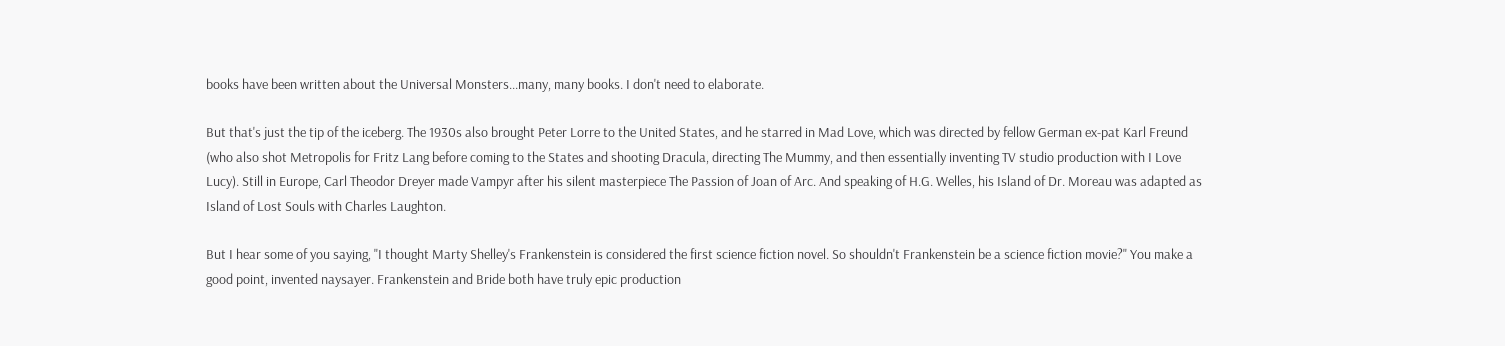books have been written about the Universal Monsters...many, many books. I don't need to elaborate.

But that's just the tip of the iceberg. The 1930s also brought Peter Lorre to the United States, and he starred in Mad Love, which was directed by fellow German ex-pat Karl Freund (who also shot Metropolis for Fritz Lang before coming to the States and shooting Dracula, directing The Mummy, and then essentially inventing TV studio production with I Love Lucy). Still in Europe, Carl Theodor Dreyer made Vampyr after his silent masterpiece The Passion of Joan of Arc. And speaking of H.G. Welles, his Island of Dr. Moreau was adapted as Island of Lost Souls with Charles Laughton.

But I hear some of you saying, "I thought Marty Shelley's Frankenstein is considered the first science fiction novel. So shouldn't Frankenstein be a science fiction movie?" You make a good point, invented naysayer. Frankenstein and Bride both have truly epic production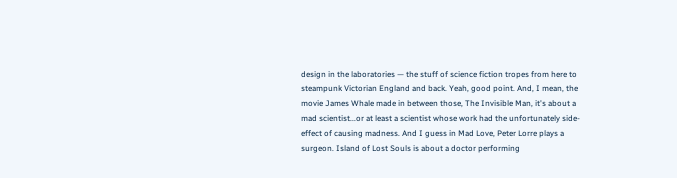design in the laboratories — the stuff of science fiction tropes from here to steampunk Victorian England and back. Yeah, good point. And, I mean, the movie James Whale made in between those, The Invisible Man, it's about a mad scientist...or at least a scientist whose work had the unfortunately side-effect of causing madness. And I guess in Mad Love, Peter Lorre plays a surgeon. Island of Lost Souls is about a doctor performing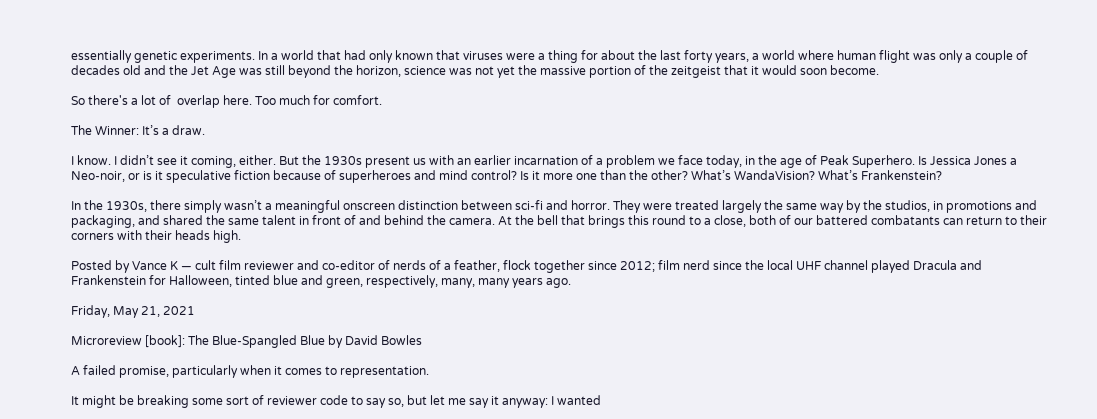essentially genetic experiments. In a world that had only known that viruses were a thing for about the last forty years, a world where human flight was only a couple of decades old and the Jet Age was still beyond the horizon, science was not yet the massive portion of the zeitgeist that it would soon become.

So there's a lot of  overlap here. Too much for comfort.

The Winner: It’s a draw.

I know. I didn’t see it coming, either. But the 1930s present us with an earlier incarnation of a problem we face today, in the age of Peak Superhero. Is Jessica Jones a Neo-noir, or is it speculative fiction because of superheroes and mind control? Is it more one than the other? What’s WandaVision? What’s Frankenstein?

In the 1930s, there simply wasn’t a meaningful onscreen distinction between sci-fi and horror. They were treated largely the same way by the studios, in promotions and packaging, and shared the same talent in front of and behind the camera. At the bell that brings this round to a close, both of our battered combatants can return to their corners with their heads high.

Posted by Vance K — cult film reviewer and co-editor of nerds of a feather, flock together since 2012; film nerd since the local UHF channel played Dracula and Frankenstein for Halloween, tinted blue and green, respectively, many, many years ago.

Friday, May 21, 2021

Microreview [book]: The Blue-Spangled Blue by David Bowles

A failed promise, particularly when it comes to representation.

It might be breaking some sort of reviewer code to say so, but let me say it anyway: I wanted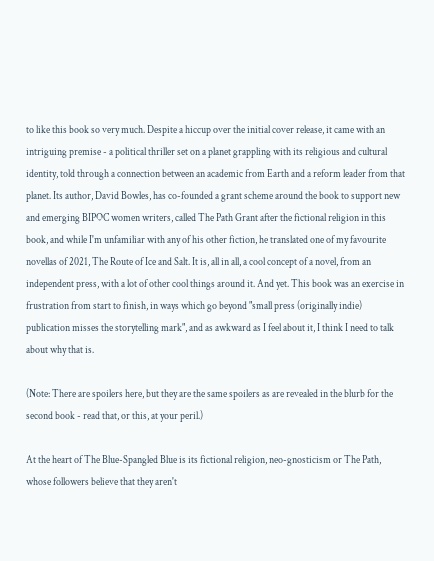to like this book so very much. Despite a hiccup over the initial cover release, it came with an intriguing premise - a political thriller set on a planet grappling with its religious and cultural identity, told through a connection between an academic from Earth and a reform leader from that planet. Its author, David Bowles, has co-founded a grant scheme around the book to support new and emerging BIPOC women writers, called The Path Grant after the fictional religion in this book, and while I'm unfamiliar with any of his other fiction, he translated one of my favourite novellas of 2021, The Route of Ice and Salt. It is, all in all, a cool concept of a novel, from an independent press, with a lot of other cool things around it. And yet. This book was an exercise in frustration from start to finish, in ways which go beyond "small press (originally indie) publication misses the storytelling mark", and as awkward as I feel about it, I think I need to talk about why that is.

(Note: There are spoilers here, but they are the same spoilers as are revealed in the blurb for the second book - read that, or this, at your peril.)

At the heart of The Blue-Spangled Blue is its fictional religion, neo-gnosticism or The Path, whose followers believe that they aren't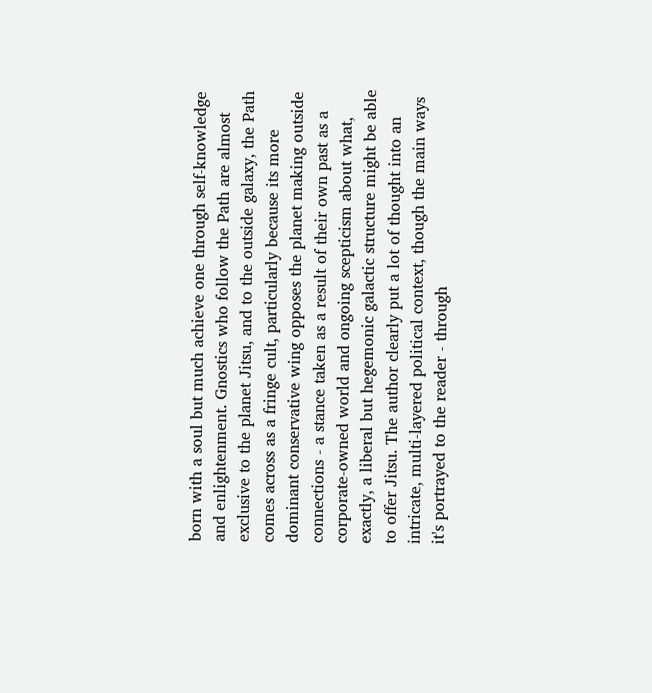born with a soul but much achieve one through self-knowledge and enlightenment. Gnostics who follow the Path are almost exclusive to the planet Jitsu, and to the outside galaxy, the Path comes across as a fringe cult, particularly because its more dominant conservative wing opposes the planet making outside connections - a stance taken as a result of their own past as a corporate-owned world and ongoing scepticism about what, exactly, a liberal but hegemonic galactic structure might be able to offer Jitsu. The author clearly put a lot of thought into an intricate, multi-layered political context, though the main ways it's portrayed to the reader - through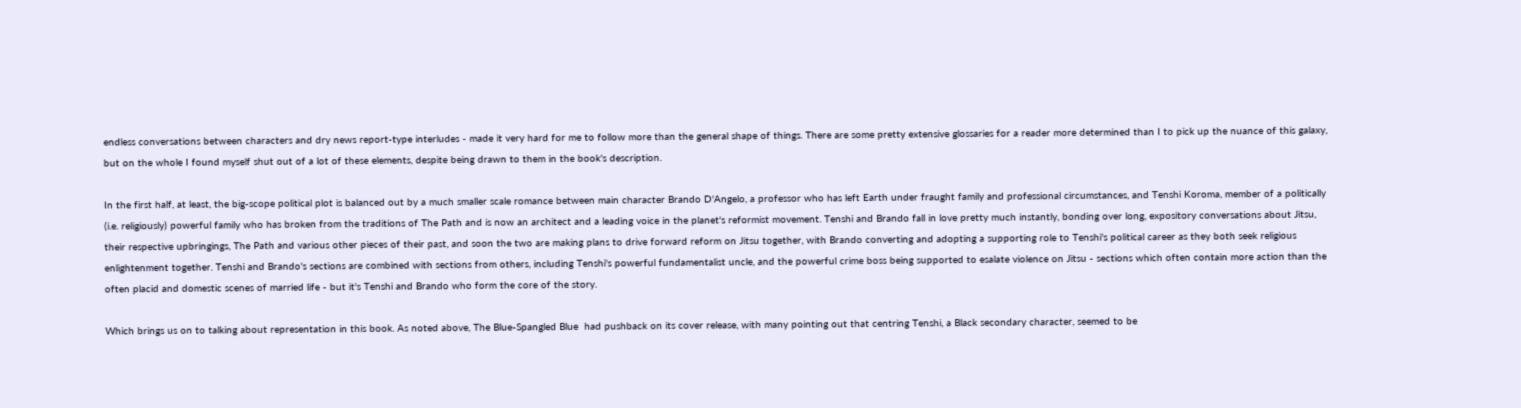endless conversations between characters and dry news report-type interludes - made it very hard for me to follow more than the general shape of things. There are some pretty extensive glossaries for a reader more determined than I to pick up the nuance of this galaxy, but on the whole I found myself shut out of a lot of these elements, despite being drawn to them in the book's description.

In the first half, at least, the big-scope political plot is balanced out by a much smaller scale romance between main character Brando D'Angelo, a professor who has left Earth under fraught family and professional circumstances, and Tenshi Koroma, member of a politically (i.e. religiously) powerful family who has broken from the traditions of The Path and is now an architect and a leading voice in the planet's reformist movement. Tenshi and Brando fall in love pretty much instantly, bonding over long, expository conversations about Jitsu, their respective upbringings, The Path and various other pieces of their past, and soon the two are making plans to drive forward reform on Jitsu together, with Brando converting and adopting a supporting role to Tenshi's political career as they both seek religious enlightenment together. Tenshi and Brando's sections are combined with sections from others, including Tenshi's powerful fundamentalist uncle, and the powerful crime boss being supported to esalate violence on Jitsu - sections which often contain more action than the often placid and domestic scenes of married life - but it's Tenshi and Brando who form the core of the story.

Which brings us on to talking about representation in this book. As noted above, The Blue-Spangled Blue  had pushback on its cover release, with many pointing out that centring Tenshi, a Black secondary character, seemed to be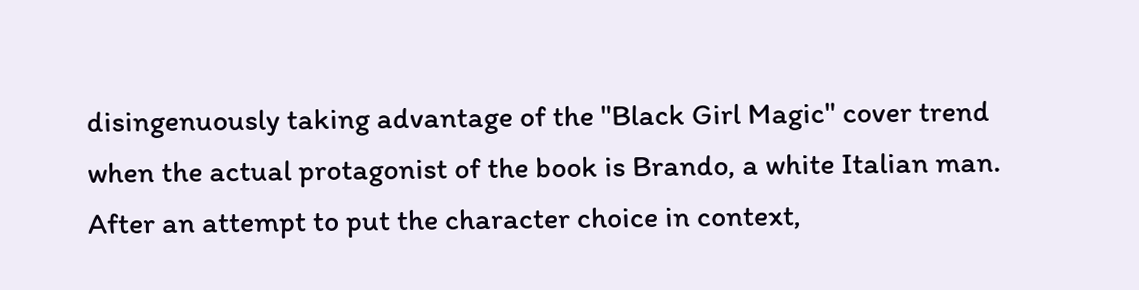disingenuously taking advantage of the "Black Girl Magic" cover trend when the actual protagonist of the book is Brando, a white Italian man. After an attempt to put the character choice in context,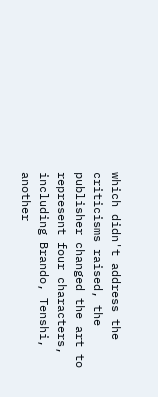which didn't address the criticisms raised, the publisher changed the art to represent four characters, including Brando, Tenshi, another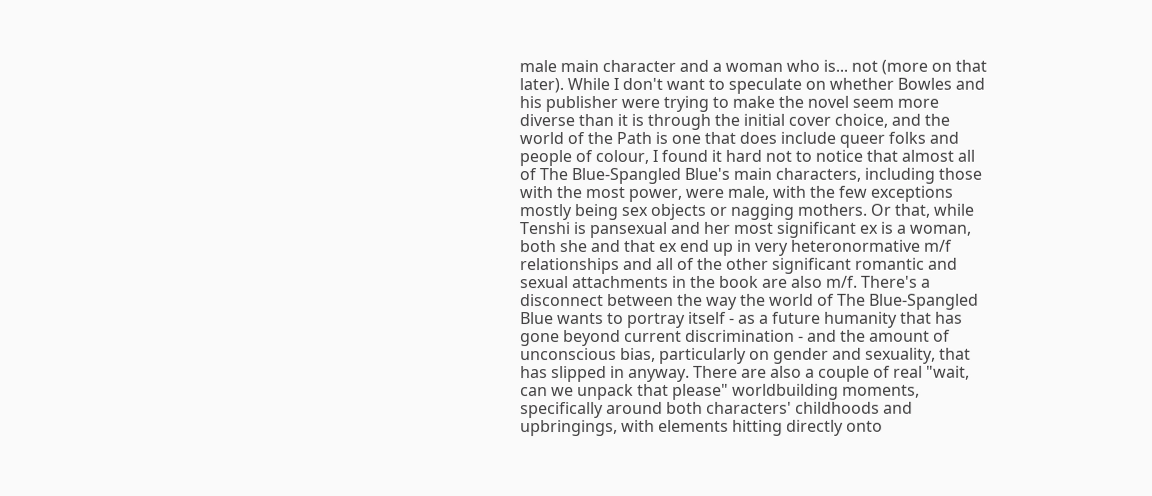male main character and a woman who is... not (more on that later). While I don't want to speculate on whether Bowles and his publisher were trying to make the novel seem more diverse than it is through the initial cover choice, and the world of the Path is one that does include queer folks and people of colour, I found it hard not to notice that almost all of The Blue-Spangled Blue's main characters, including those with the most power, were male, with the few exceptions mostly being sex objects or nagging mothers. Or that, while Tenshi is pansexual and her most significant ex is a woman, both she and that ex end up in very heteronormative m/f relationships and all of the other significant romantic and sexual attachments in the book are also m/f. There's a disconnect between the way the world of The Blue-Spangled Blue wants to portray itself - as a future humanity that has gone beyond current discrimination - and the amount of unconscious bias, particularly on gender and sexuality, that has slipped in anyway. There are also a couple of real "wait, can we unpack that please" worldbuilding moments, specifically around both characters' childhoods and upbringings, with elements hitting directly onto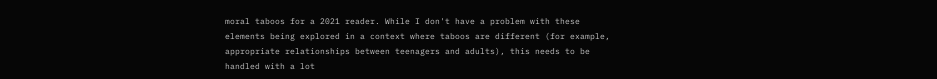moral taboos for a 2021 reader. While I don't have a problem with these elements being explored in a context where taboos are different (for example, appropriate relationships between teenagers and adults), this needs to be handled with a lot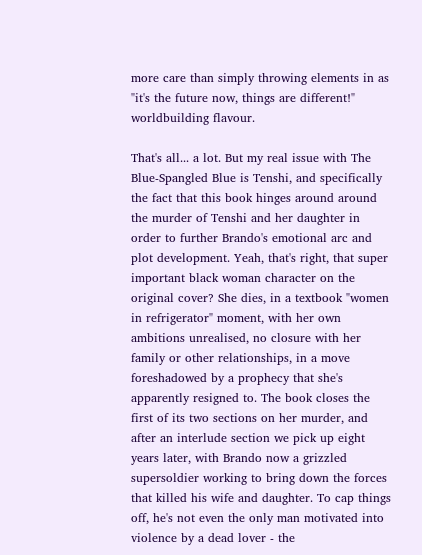more care than simply throwing elements in as "it's the future now, things are different!" worldbuilding flavour.

That's all... a lot. But my real issue with The Blue-Spangled Blue is Tenshi, and specifically the fact that this book hinges around around the murder of Tenshi and her daughter in order to further Brando's emotional arc and plot development. Yeah, that's right, that super important black woman character on the original cover? She dies, in a textbook "women in refrigerator" moment, with her own ambitions unrealised, no closure with her family or other relationships, in a move foreshadowed by a prophecy that she's apparently resigned to. The book closes the first of its two sections on her murder, and after an interlude section we pick up eight years later, with Brando now a grizzled supersoldier working to bring down the forces that killed his wife and daughter. To cap things off, he's not even the only man motivated into violence by a dead lover - the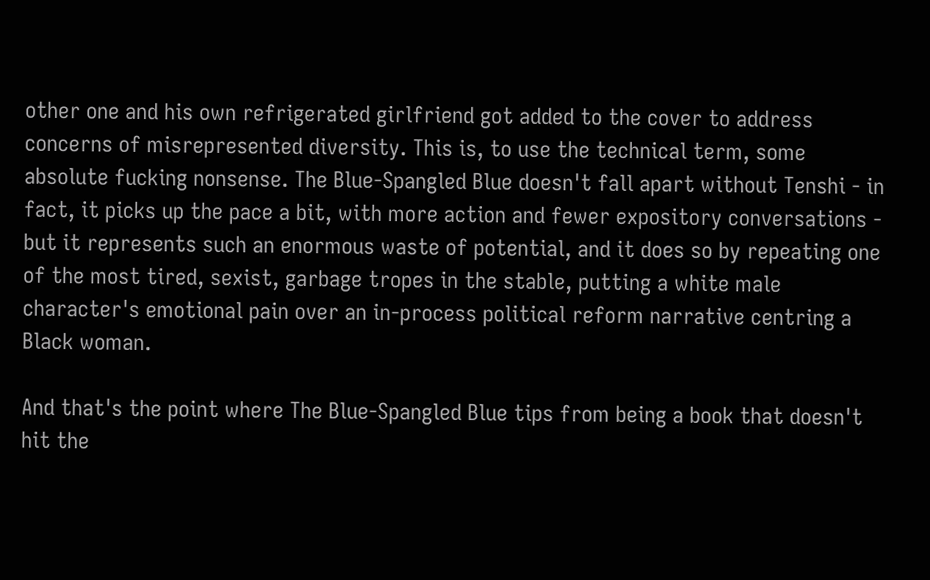other one and his own refrigerated girlfriend got added to the cover to address concerns of misrepresented diversity. This is, to use the technical term, some absolute fucking nonsense. The Blue-Spangled Blue doesn't fall apart without Tenshi - in fact, it picks up the pace a bit, with more action and fewer expository conversations - but it represents such an enormous waste of potential, and it does so by repeating one of the most tired, sexist, garbage tropes in the stable, putting a white male character's emotional pain over an in-process political reform narrative centring a Black woman.

And that's the point where The Blue-Spangled Blue tips from being a book that doesn't hit the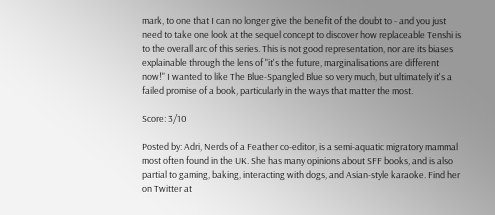mark, to one that I can no longer give the benefit of the doubt to - and you just need to take one look at the sequel concept to discover how replaceable Tenshi is to the overall arc of this series. This is not good representation, nor are its biases explainable through the lens of "it's the future, marginalisations are different now!" I wanted to like The Blue-Spangled Blue so very much, but ultimately it's a failed promise of a book, particularly in the ways that matter the most.

Score: 3/10

Posted by: Adri, Nerds of a Feather co-editor, is a semi-aquatic migratory mammal most often found in the UK. She has many opinions about SFF books, and is also partial to gaming, baking, interacting with dogs, and Asian-style karaoke. Find her on Twitter at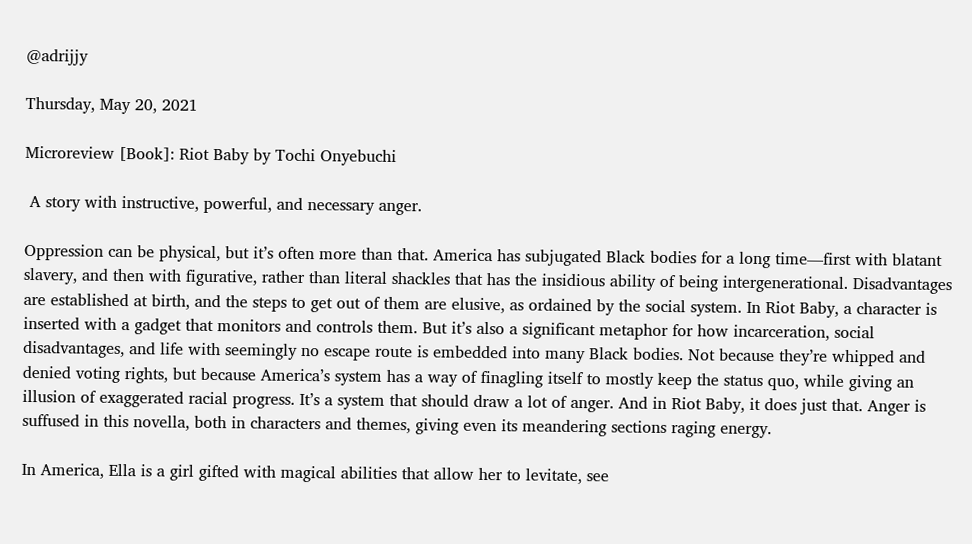@adrijjy

Thursday, May 20, 2021

Microreview [Book]: Riot Baby by Tochi Onyebuchi

 A story with instructive, powerful, and necessary anger.

Oppression can be physical, but it’s often more than that. America has subjugated Black bodies for a long time—first with blatant slavery, and then with figurative, rather than literal shackles that has the insidious ability of being intergenerational. Disadvantages are established at birth, and the steps to get out of them are elusive, as ordained by the social system. In Riot Baby, a character is inserted with a gadget that monitors and controls them. But it’s also a significant metaphor for how incarceration, social disadvantages, and life with seemingly no escape route is embedded into many Black bodies. Not because they’re whipped and denied voting rights, but because America’s system has a way of finagling itself to mostly keep the status quo, while giving an illusion of exaggerated racial progress. It’s a system that should draw a lot of anger. And in Riot Baby, it does just that. Anger is suffused in this novella, both in characters and themes, giving even its meandering sections raging energy.

In America, Ella is a girl gifted with magical abilities that allow her to levitate, see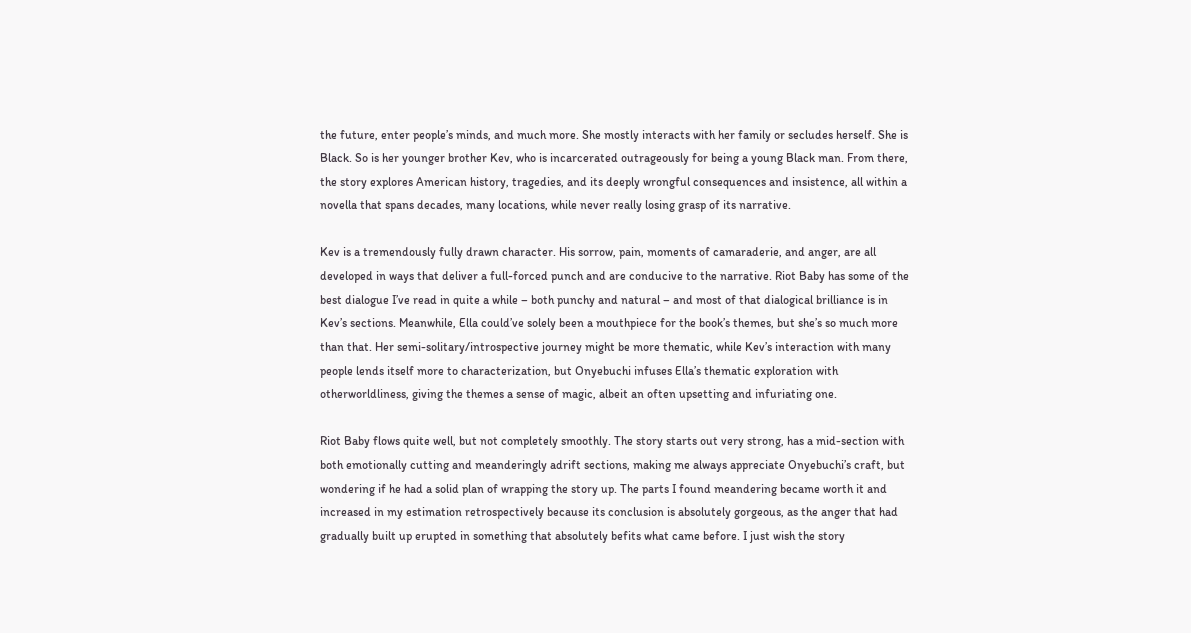the future, enter people’s minds, and much more. She mostly interacts with her family or secludes herself. She is Black. So is her younger brother Kev, who is incarcerated outrageously for being a young Black man. From there, the story explores American history, tragedies, and its deeply wrongful consequences and insistence, all within a novella that spans decades, many locations, while never really losing grasp of its narrative.

Kev is a tremendously fully drawn character. His sorrow, pain, moments of camaraderie, and anger, are all developed in ways that deliver a full-forced punch and are conducive to the narrative. Riot Baby has some of the best dialogue I’ve read in quite a while – both punchy and natural – and most of that dialogical brilliance is in Kev’s sections. Meanwhile, Ella could’ve solely been a mouthpiece for the book’s themes, but she’s so much more than that. Her semi-solitary/introspective journey might be more thematic, while Kev’s interaction with many people lends itself more to characterization, but Onyebuchi infuses Ella’s thematic exploration with otherworldliness, giving the themes a sense of magic, albeit an often upsetting and infuriating one.

Riot Baby flows quite well, but not completely smoothly. The story starts out very strong, has a mid-section with both emotionally cutting and meanderingly adrift sections, making me always appreciate Onyebuchi’s craft, but wondering if he had a solid plan of wrapping the story up. The parts I found meandering became worth it and increased in my estimation retrospectively because its conclusion is absolutely gorgeous, as the anger that had gradually built up erupted in something that absolutely befits what came before. I just wish the story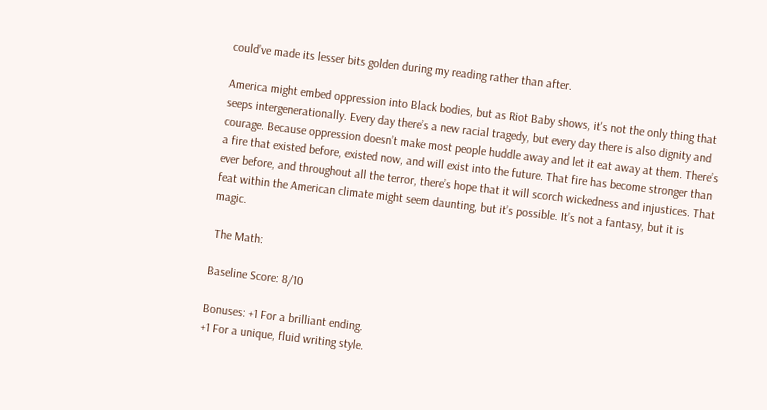could’ve made its lesser bits golden during my reading rather than after.

America might embed oppression into Black bodies, but as Riot Baby shows, it's not the only thing that seeps intergenerationally. Every day there’s a new racial tragedy, but every day there is also dignity and courage. Because oppression doesn’t make most people huddle away and let it eat away at them. There’s a fire that existed before, existed now, and will exist into the future. That fire has become stronger than ever before, and throughout all the terror, there’s hope that it will scorch wickedness and injustices. That feat within the American climate might seem daunting, but it’s possible. It’s not a fantasy, but it is magic.

 The Math:

Baseline Score: 8/10

Bonuses: +1 For a brilliant ending.
+1 For a unique, fluid writing style.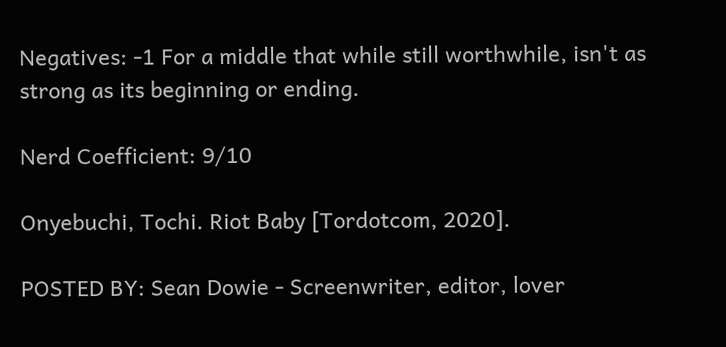Negatives: -1 For a middle that while still worthwhile, isn't as strong as its beginning or ending.

Nerd Coefficient: 9/10

Onyebuchi, Tochi. Riot Baby [Tordotcom, 2020].

POSTED BY: Sean Dowie - Screenwriter, editor, lover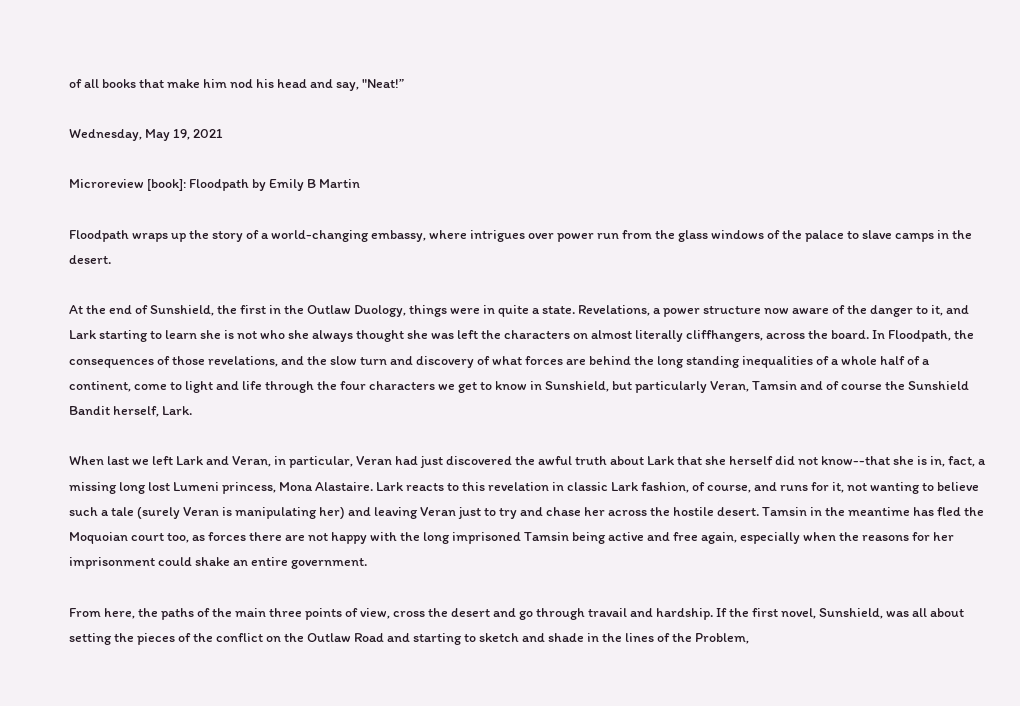of all books that make him nod his head and say, "Neat!”

Wednesday, May 19, 2021

Microreview [book]: Floodpath by Emily B Martin

Floodpath wraps up the story of a world-changing embassy, where intrigues over power run from the glass windows of the palace to slave camps in the desert.

At the end of Sunshield, the first in the Outlaw Duology, things were in quite a state. Revelations, a power structure now aware of the danger to it, and Lark starting to learn she is not who she always thought she was left the characters on almost literally cliffhangers, across the board. In Floodpath, the consequences of those revelations, and the slow turn and discovery of what forces are behind the long standing inequalities of a whole half of a continent, come to light and life through the four characters we get to know in Sunshield, but particularly Veran, Tamsin and of course the Sunshield Bandit herself, Lark.

When last we left Lark and Veran, in particular, Veran had just discovered the awful truth about Lark that she herself did not know--that she is in, fact, a missing long lost Lumeni princess, Mona Alastaire. Lark reacts to this revelation in classic Lark fashion, of course, and runs for it, not wanting to believe such a tale (surely Veran is manipulating her) and leaving Veran just to try and chase her across the hostile desert. Tamsin in the meantime has fled the Moquoian court too, as forces there are not happy with the long imprisoned Tamsin being active and free again, especially when the reasons for her imprisonment could shake an entire government.

From here, the paths of the main three points of view, cross the desert and go through travail and hardship. If the first novel, Sunshield, was all about setting the pieces of the conflict on the Outlaw Road and starting to sketch and shade in the lines of the Problem,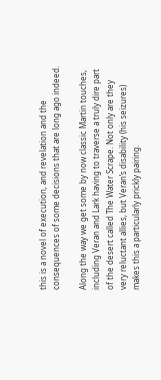this is a novel of execution, and revelation and the consequences of some decisions that are long ago indeed.

Along the way we get some by now classic Martin touches, including Veran and Lark having to traverse a truly dire part of the desert called The Water Scrape. Not only are they very reluctant allies, but Veran’s disability (his seizures) makes this a particularly prickly pairing.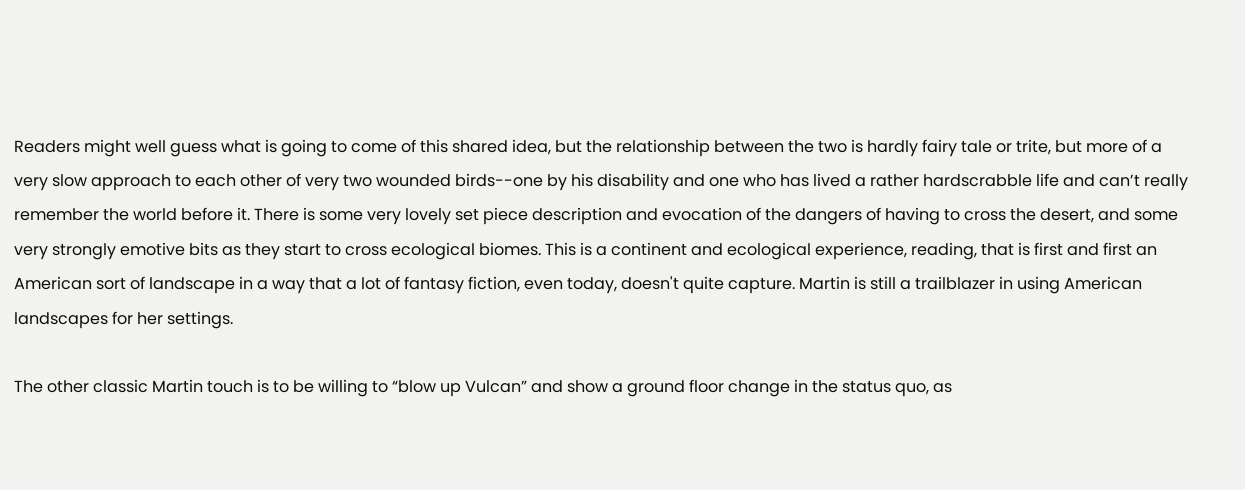Readers might well guess what is going to come of this shared idea, but the relationship between the two is hardly fairy tale or trite, but more of a very slow approach to each other of very two wounded birds--one by his disability and one who has lived a rather hardscrabble life and can’t really remember the world before it. There is some very lovely set piece description and evocation of the dangers of having to cross the desert, and some very strongly emotive bits as they start to cross ecological biomes. This is a continent and ecological experience, reading, that is first and first an American sort of landscape in a way that a lot of fantasy fiction, even today, doesn't quite capture. Martin is still a trailblazer in using American landscapes for her settings.

The other classic Martin touch is to be willing to “blow up Vulcan” and show a ground floor change in the status quo, as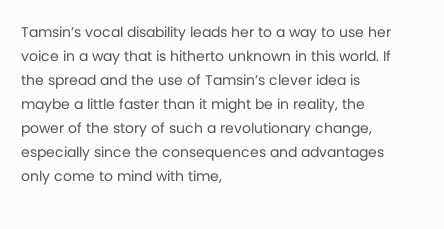Tamsin’s vocal disability leads her to a way to use her voice in a way that is hitherto unknown in this world. If the spread and the use of Tamsin’s clever idea is maybe a little faster than it might be in reality, the power of the story of such a revolutionary change, especially since the consequences and advantages only come to mind with time,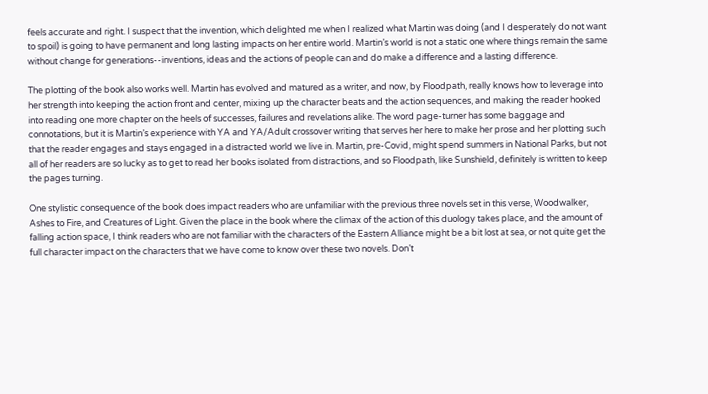feels accurate and right. I suspect that the invention, which delighted me when I realized what Martin was doing (and I desperately do not want to spoil) is going to have permanent and long lasting impacts on her entire world. Martin’s world is not a static one where things remain the same without change for generations--inventions, ideas and the actions of people can and do make a difference and a lasting difference.

The plotting of the book also works well. Martin has evolved and matured as a writer, and now, by Floodpath, really knows how to leverage into her strength into keeping the action front and center, mixing up the character beats and the action sequences, and making the reader hooked into reading one more chapter on the heels of successes, failures and revelations alike. The word page-turner has some baggage and connotations, but it is Martin’s experience with YA and YA/Adult crossover writing that serves her here to make her prose and her plotting such that the reader engages and stays engaged in a distracted world we live in. Martin, pre-Covid, might spend summers in National Parks, but not all of her readers are so lucky as to get to read her books isolated from distractions, and so Floodpath, like Sunshield, definitely is written to keep the pages turning.

One stylistic consequence of the book does impact readers who are unfamiliar with the previous three novels set in this verse, Woodwalker, Ashes to Fire, and Creatures of Light. Given the place in the book where the climax of the action of this duology takes place, and the amount of falling action space, I think readers who are not familiar with the characters of the Eastern Alliance might be a bit lost at sea, or not quite get the full character impact on the characters that we have come to know over these two novels. Don’t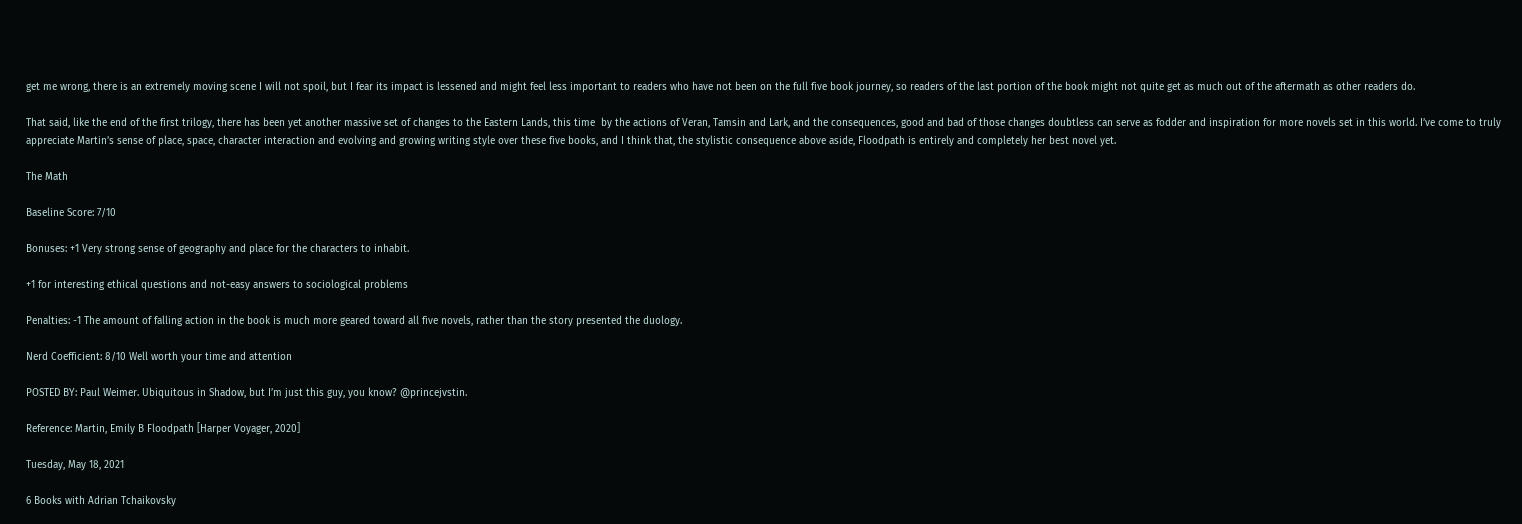get me wrong, there is an extremely moving scene I will not spoil, but I fear its impact is lessened and might feel less important to readers who have not been on the full five book journey, so readers of the last portion of the book might not quite get as much out of the aftermath as other readers do.

That said, like the end of the first trilogy, there has been yet another massive set of changes to the Eastern Lands, this time  by the actions of Veran, Tamsin and Lark, and the consequences, good and bad of those changes doubtless can serve as fodder and inspiration for more novels set in this world. I’ve come to truly appreciate Martin’s sense of place, space, character interaction and evolving and growing writing style over these five books, and I think that, the stylistic consequence above aside, Floodpath is entirely and completely her best novel yet.

The Math

Baseline Score: 7/10

Bonuses: +1 Very strong sense of geography and place for the characters to inhabit.

+1 for interesting ethical questions and not-easy answers to sociological problems

Penalties: -1 The amount of falling action in the book is much more geared toward all five novels, rather than the story presented the duology.

Nerd Coefficient: 8/10 Well worth your time and attention

POSTED BY: Paul Weimer. Ubiquitous in Shadow, but I’m just this guy, you know? @princejvstin.

Reference: Martin, Emily B Floodpath [Harper Voyager, 2020]

Tuesday, May 18, 2021

6 Books with Adrian Tchaikovsky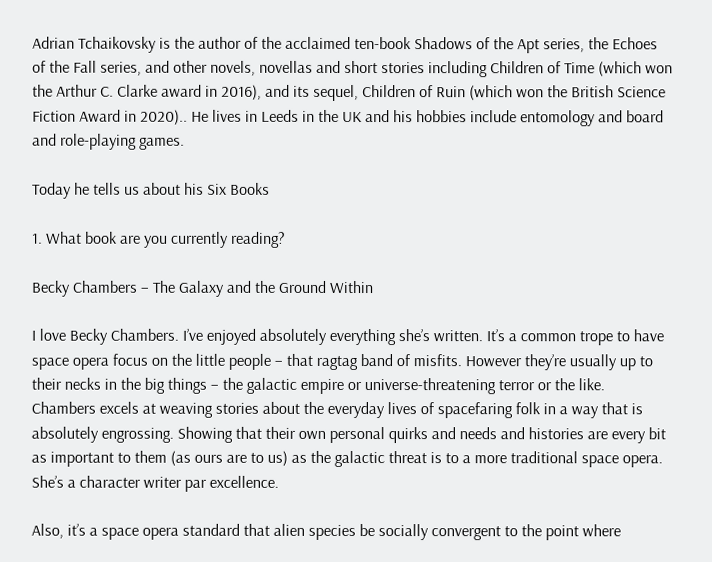Adrian Tchaikovsky is the author of the acclaimed ten-book Shadows of the Apt series, the Echoes of the Fall series, and other novels, novellas and short stories including Children of Time (which won the Arthur C. Clarke award in 2016), and its sequel, Children of Ruin (which won the British Science Fiction Award in 2020).. He lives in Leeds in the UK and his hobbies include entomology and board and role-playing games.

Today he tells us about his Six Books

1. What book are you currently reading?

Becky Chambers – The Galaxy and the Ground Within

I love Becky Chambers. I’ve enjoyed absolutely everything she’s written. It’s a common trope to have space opera focus on the little people – that ragtag band of misfits. However they’re usually up to their necks in the big things – the galactic empire or universe-threatening terror or the like. Chambers excels at weaving stories about the everyday lives of spacefaring folk in a way that is absolutely engrossing. Showing that their own personal quirks and needs and histories are every bit as important to them (as ours are to us) as the galactic threat is to a more traditional space opera. She’s a character writer par excellence.

Also, it’s a space opera standard that alien species be socially convergent to the point where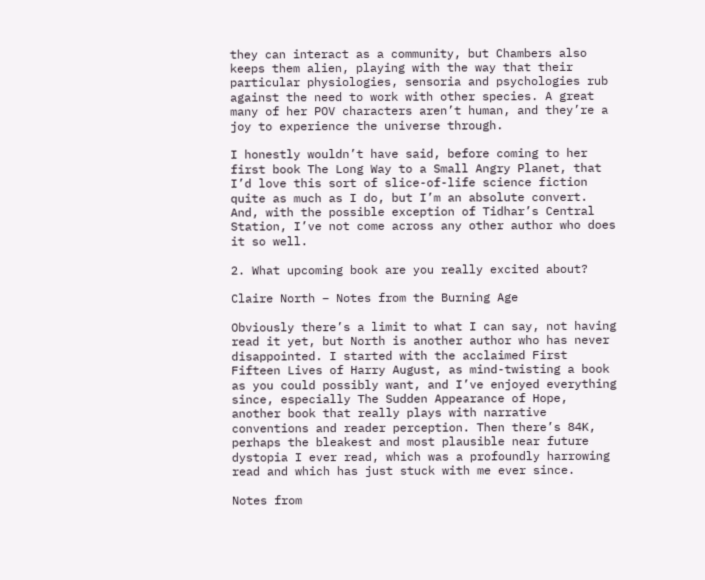they can interact as a community, but Chambers also keeps them alien, playing with the way that their particular physiologies, sensoria and psychologies rub against the need to work with other species. A great many of her POV characters aren’t human, and they’re a joy to experience the universe through.

I honestly wouldn’t have said, before coming to her first book The Long Way to a Small Angry Planet, that I’d love this sort of slice-of-life science fiction quite as much as I do, but I’m an absolute convert. And, with the possible exception of Tidhar’s Central Station, I’ve not come across any other author who does it so well.

2. What upcoming book are you really excited about?

Claire North – Notes from the Burning Age

Obviously there’s a limit to what I can say, not having read it yet, but North is another author who has never disappointed. I started with the acclaimed First Fifteen Lives of Harry August, as mind-twisting a book as you could possibly want, and I’ve enjoyed everything since, especially The Sudden Appearance of Hope, another book that really plays with narrative conventions and reader perception. Then there’s 84K, perhaps the bleakest and most plausible near future dystopia I ever read, which was a profoundly harrowing read and which has just stuck with me ever since.

Notes from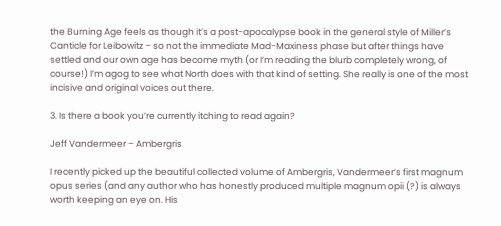the Burning Age feels as though it’s a post-apocalypse book in the general style of Miller’s Canticle for Leibowitz – so not the immediate Mad-Maxiness phase but after things have settled and our own age has become myth (or I’m reading the blurb completely wrong, of course!) I’m agog to see what North does with that kind of setting. She really is one of the most incisive and original voices out there.

3. Is there a book you’re currently itching to read again?

Jeff Vandermeer – Ambergris

I recently picked up the beautiful collected volume of Ambergris, Vandermeer’s first magnum opus series (and any author who has honestly produced multiple magnum opii (?) is always worth keeping an eye on. His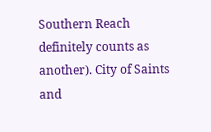Southern Reach definitely counts as another). City of Saints and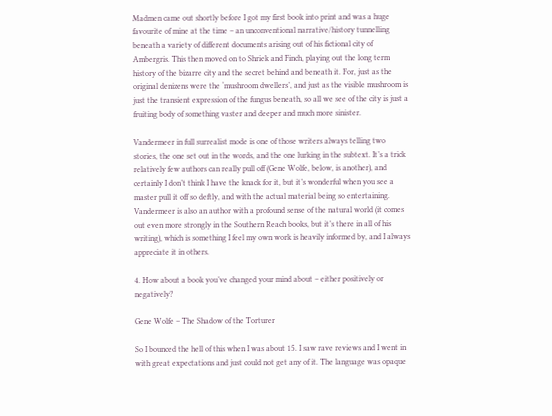Madmen came out shortly before I got my first book into print and was a huge favourite of mine at the time – an unconventional narrative/history tunnelling beneath a variety of different documents arising out of his fictional city of Ambergris. This then moved on to Shriek and Finch, playing out the long term history of the bizarre city and the secret behind and beneath it. For, just as the original denizens were the ‘mushroom dwellers’, and just as the visible mushroom is just the transient expression of the fungus beneath, so all we see of the city is just a fruiting body of something vaster and deeper and much more sinister.

Vandermeer in full surrealist mode is one of those writers always telling two stories, the one set out in the words, and the one lurking in the subtext. It’s a trick relatively few authors can really pull off (Gene Wolfe, below, is another), and certainly I don’t think I have the knack for it, but it’s wonderful when you see a master pull it off so deftly, and with the actual material being so entertaining. Vandermeer is also an author with a profound sense of the natural world (it comes out even more strongly in the Southern Reach books, but it’s there in all of his writing), which is something I feel my own work is heavily informed by, and I always appreciate it in others.

4. How about a book you’ve changed your mind about – either positively or negatively?

Gene Wolfe – The Shadow of the Torturer

So I bounced the hell of this when I was about 15. I saw rave reviews and I went in with great expectations and just could not get any of it. The language was opaque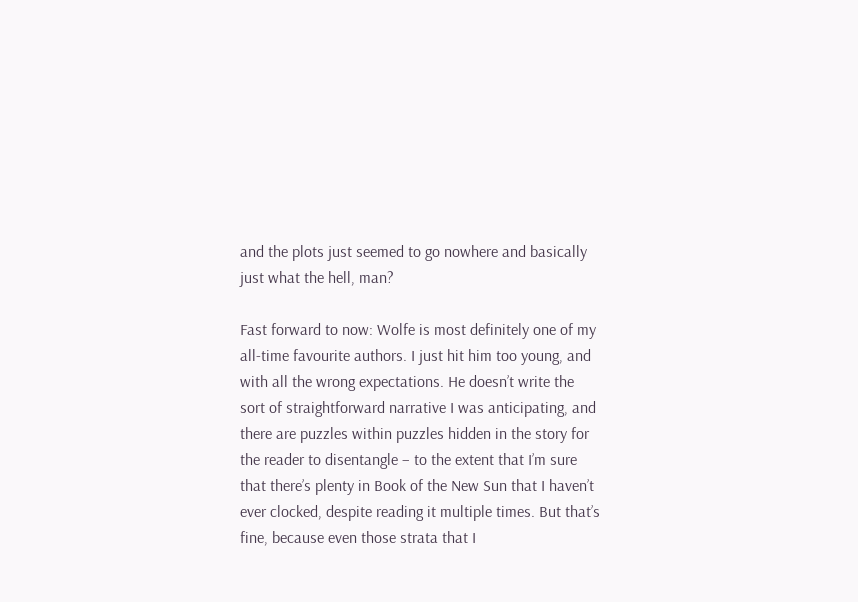and the plots just seemed to go nowhere and basically just what the hell, man?

Fast forward to now: Wolfe is most definitely one of my all-time favourite authors. I just hit him too young, and with all the wrong expectations. He doesn’t write the sort of straightforward narrative I was anticipating, and there are puzzles within puzzles hidden in the story for the reader to disentangle – to the extent that I’m sure that there’s plenty in Book of the New Sun that I haven’t ever clocked, despite reading it multiple times. But that’s fine, because even those strata that I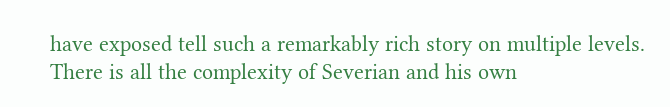have exposed tell such a remarkably rich story on multiple levels. There is all the complexity of Severian and his own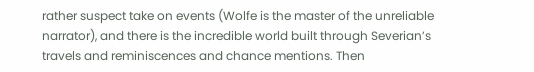rather suspect take on events (Wolfe is the master of the unreliable narrator), and there is the incredible world built through Severian’s travels and reminiscences and chance mentions. Then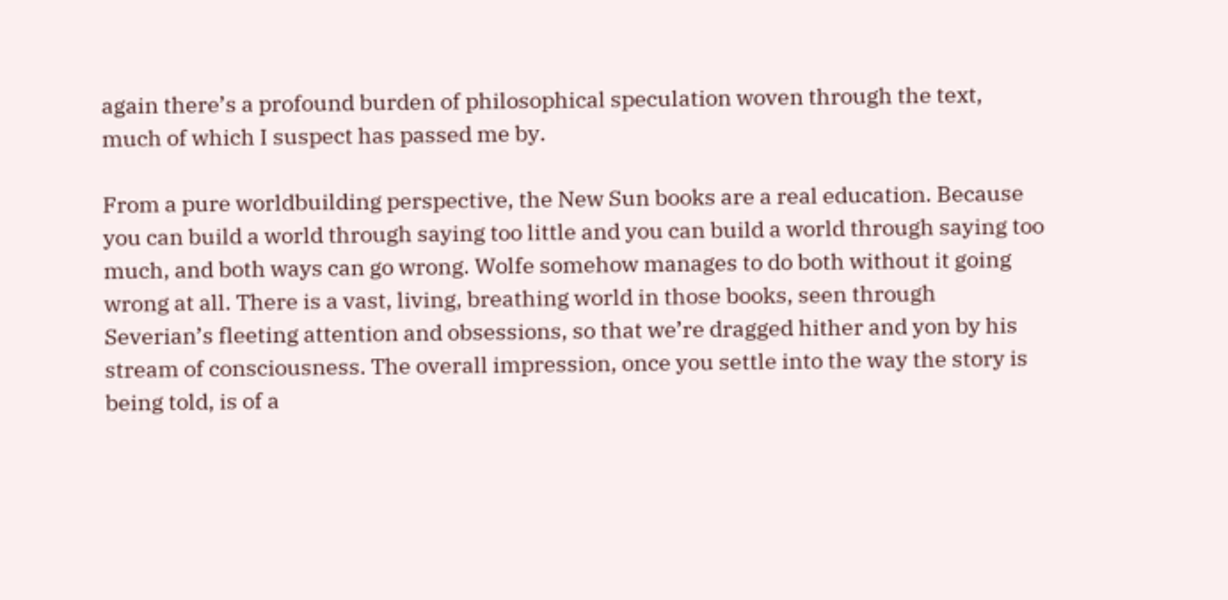again there’s a profound burden of philosophical speculation woven through the text, much of which I suspect has passed me by.

From a pure worldbuilding perspective, the New Sun books are a real education. Because you can build a world through saying too little and you can build a world through saying too much, and both ways can go wrong. Wolfe somehow manages to do both without it going wrong at all. There is a vast, living, breathing world in those books, seen through Severian’s fleeting attention and obsessions, so that we’re dragged hither and yon by his stream of consciousness. The overall impression, once you settle into the way the story is being told, is of a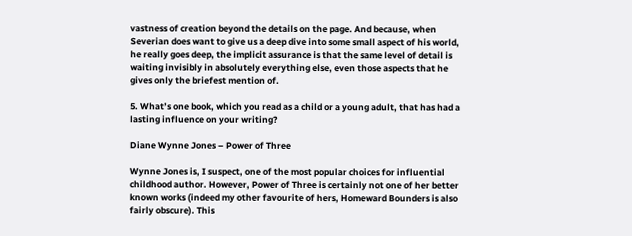vastness of creation beyond the details on the page. And because, when Severian does want to give us a deep dive into some small aspect of his world, he really goes deep, the implicit assurance is that the same level of detail is waiting invisibly in absolutely everything else, even those aspects that he gives only the briefest mention of.

5. What’s one book, which you read as a child or a young adult, that has had a lasting influence on your writing?

Diane Wynne Jones – Power of Three

Wynne Jones is, I suspect, one of the most popular choices for influential childhood author. However, Power of Three is certainly not one of her better known works (indeed my other favourite of hers, Homeward Bounders is also fairly obscure). This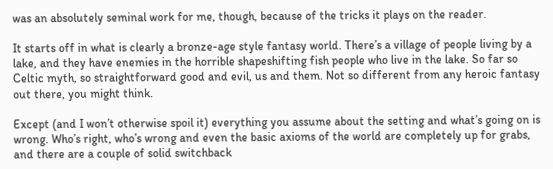was an absolutely seminal work for me, though, because of the tricks it plays on the reader.

It starts off in what is clearly a bronze-age style fantasy world. There’s a village of people living by a lake, and they have enemies in the horrible shapeshifting fish people who live in the lake. So far so Celtic myth, so straightforward good and evil, us and them. Not so different from any heroic fantasy out there, you might think.

Except (and I won’t otherwise spoil it) everything you assume about the setting and what’s going on is wrong. Who’s right, who’s wrong and even the basic axioms of the world are completely up for grabs, and there are a couple of solid switchback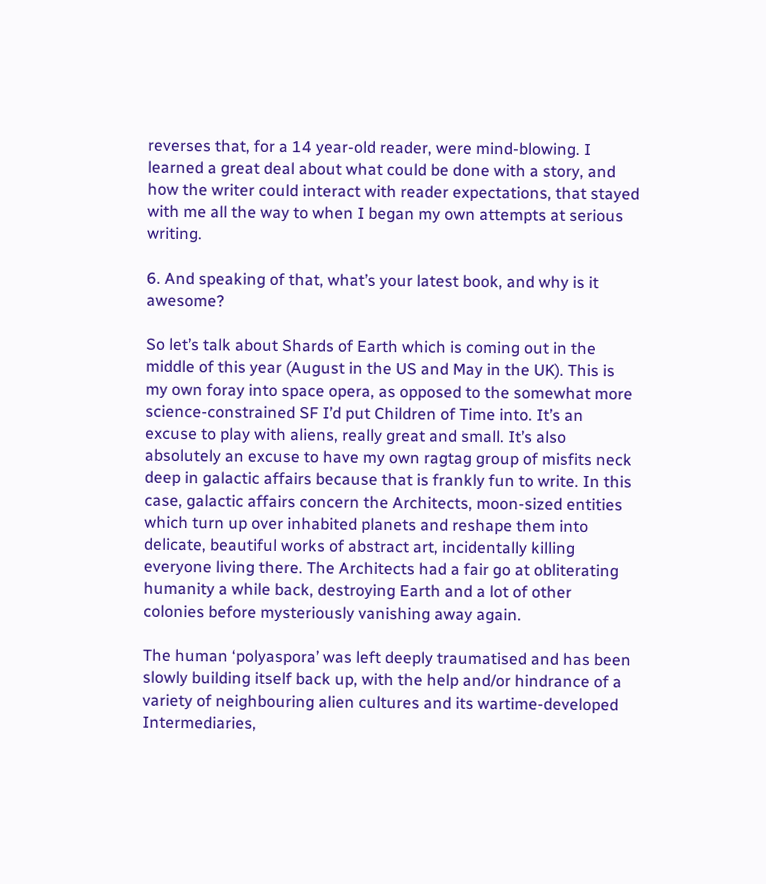reverses that, for a 14 year-old reader, were mind-blowing. I learned a great deal about what could be done with a story, and how the writer could interact with reader expectations, that stayed with me all the way to when I began my own attempts at serious writing.

6. And speaking of that, what’s your latest book, and why is it awesome?

So let’s talk about Shards of Earth which is coming out in the middle of this year (August in the US and May in the UK). This is my own foray into space opera, as opposed to the somewhat more science-constrained SF I’d put Children of Time into. It’s an excuse to play with aliens, really great and small. It’s also absolutely an excuse to have my own ragtag group of misfits neck deep in galactic affairs because that is frankly fun to write. In this case, galactic affairs concern the Architects, moon-sized entities which turn up over inhabited planets and reshape them into delicate, beautiful works of abstract art, incidentally killing everyone living there. The Architects had a fair go at obliterating humanity a while back, destroying Earth and a lot of other colonies before mysteriously vanishing away again.

The human ‘polyaspora’ was left deeply traumatised and has been slowly building itself back up, with the help and/or hindrance of a variety of neighbouring alien cultures and its wartime-developed Intermediaries,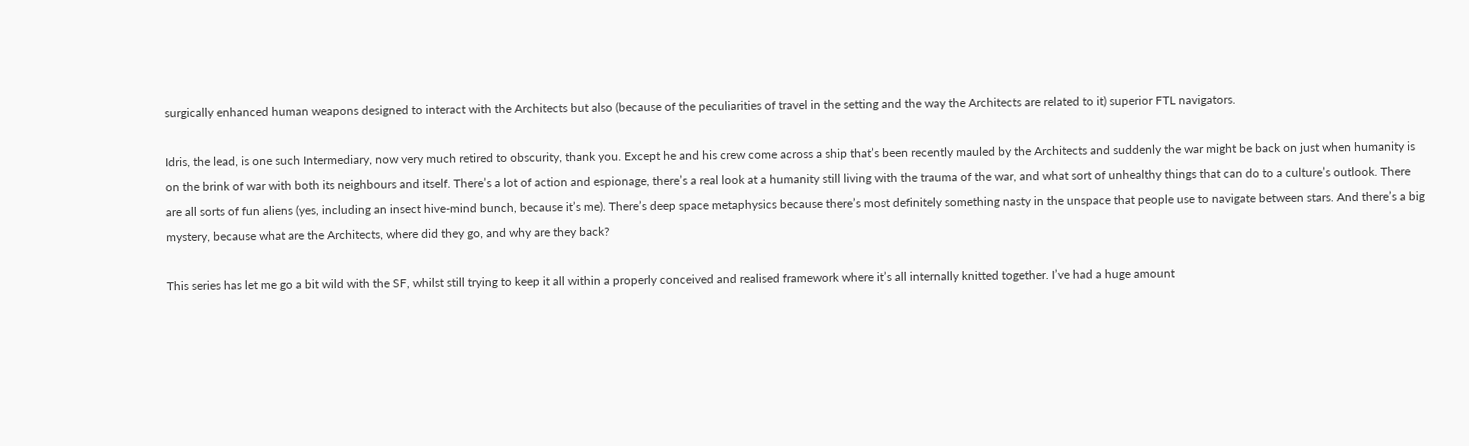surgically enhanced human weapons designed to interact with the Architects but also (because of the peculiarities of travel in the setting and the way the Architects are related to it) superior FTL navigators.

Idris, the lead, is one such Intermediary, now very much retired to obscurity, thank you. Except he and his crew come across a ship that’s been recently mauled by the Architects and suddenly the war might be back on just when humanity is on the brink of war with both its neighbours and itself. There’s a lot of action and espionage, there’s a real look at a humanity still living with the trauma of the war, and what sort of unhealthy things that can do to a culture’s outlook. There are all sorts of fun aliens (yes, including an insect hive-mind bunch, because it’s me). There’s deep space metaphysics because there’s most definitely something nasty in the unspace that people use to navigate between stars. And there’s a big mystery, because what are the Architects, where did they go, and why are they back?

This series has let me go a bit wild with the SF, whilst still trying to keep it all within a properly conceived and realised framework where it’s all internally knitted together. I’ve had a huge amount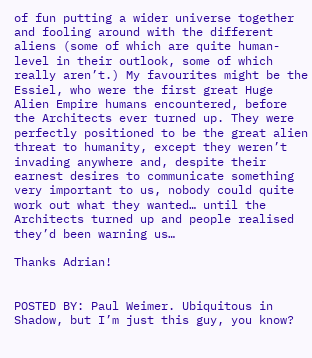of fun putting a wider universe together and fooling around with the different aliens (some of which are quite human-level in their outlook, some of which really aren’t.) My favourites might be the Essiel, who were the first great Huge Alien Empire humans encountered, before the Architects ever turned up. They were perfectly positioned to be the great alien threat to humanity, except they weren’t invading anywhere and, despite their earnest desires to communicate something very important to us, nobody could quite work out what they wanted… until the Architects turned up and people realised they’d been warning us…

Thanks Adrian!


POSTED BY: Paul Weimer. Ubiquitous in Shadow, but I’m just this guy, you know?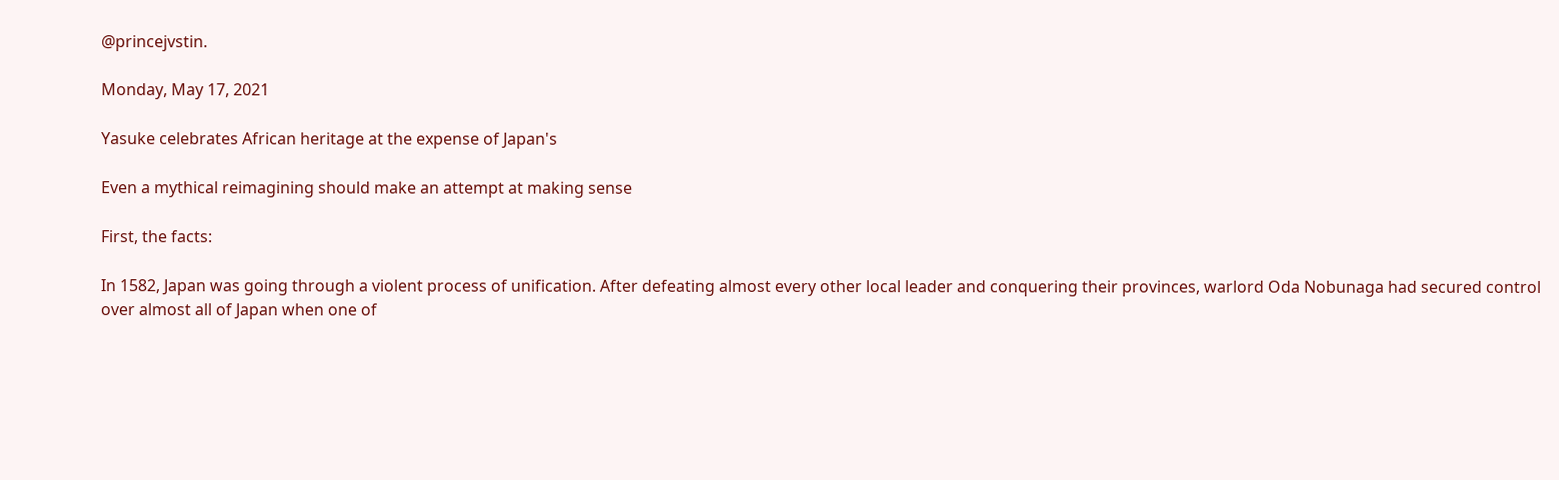@princejvstin.

Monday, May 17, 2021

Yasuke celebrates African heritage at the expense of Japan's

Even a mythical reimagining should make an attempt at making sense

First, the facts:

In 1582, Japan was going through a violent process of unification. After defeating almost every other local leader and conquering their provinces, warlord Oda Nobunaga had secured control over almost all of Japan when one of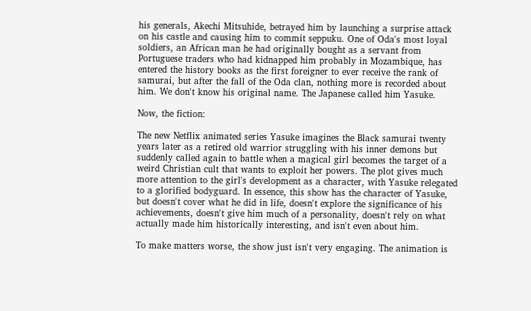his generals, Akechi Mitsuhide, betrayed him by launching a surprise attack on his castle and causing him to commit seppuku. One of Oda's most loyal soldiers, an African man he had originally bought as a servant from Portuguese traders who had kidnapped him probably in Mozambique, has entered the history books as the first foreigner to ever receive the rank of samurai, but after the fall of the Oda clan, nothing more is recorded about him. We don't know his original name. The Japanese called him Yasuke.

Now, the fiction:

The new Netflix animated series Yasuke imagines the Black samurai twenty years later as a retired old warrior struggling with his inner demons but suddenly called again to battle when a magical girl becomes the target of a weird Christian cult that wants to exploit her powers. The plot gives much more attention to the girl's development as a character, with Yasuke relegated to a glorified bodyguard. In essence, this show has the character of Yasuke, but doesn't cover what he did in life, doesn't explore the significance of his achievements, doesn't give him much of a personality, doesn't rely on what actually made him historically interesting, and isn't even about him.

To make matters worse, the show just isn't very engaging. The animation is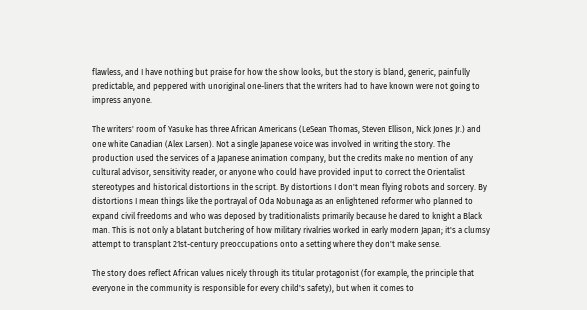flawless, and I have nothing but praise for how the show looks, but the story is bland, generic, painfully predictable, and peppered with unoriginal one-liners that the writers had to have known were not going to impress anyone.

The writers' room of Yasuke has three African Americans (LeSean Thomas, Steven Ellison, Nick Jones Jr.) and one white Canadian (Alex Larsen). Not a single Japanese voice was involved in writing the story. The production used the services of a Japanese animation company, but the credits make no mention of any cultural advisor, sensitivity reader, or anyone who could have provided input to correct the Orientalist stereotypes and historical distortions in the script. By distortions I don't mean flying robots and sorcery. By distortions I mean things like the portrayal of Oda Nobunaga as an enlightened reformer who planned to expand civil freedoms and who was deposed by traditionalists primarily because he dared to knight a Black man. This is not only a blatant butchering of how military rivalries worked in early modern Japan; it's a clumsy attempt to transplant 21st-century preoccupations onto a setting where they don't make sense.

The story does reflect African values nicely through its titular protagonist (for example, the principle that everyone in the community is responsible for every child's safety), but when it comes to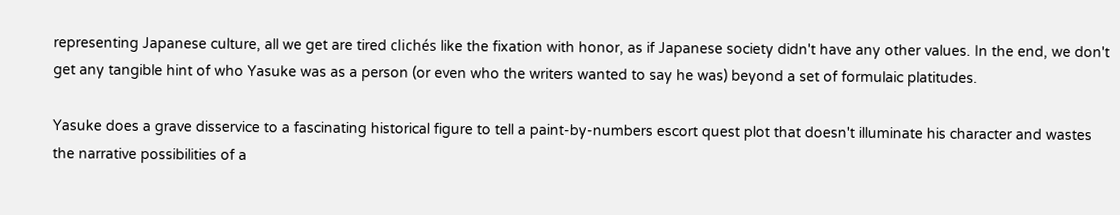representing Japanese culture, all we get are tired clichés like the fixation with honor, as if Japanese society didn't have any other values. In the end, we don't get any tangible hint of who Yasuke was as a person (or even who the writers wanted to say he was) beyond a set of formulaic platitudes.

Yasuke does a grave disservice to a fascinating historical figure to tell a paint-by-numbers escort quest plot that doesn't illuminate his character and wastes the narrative possibilities of a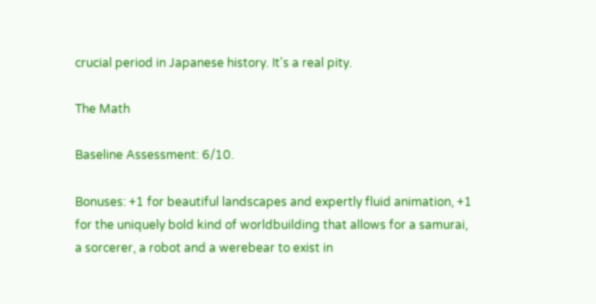crucial period in Japanese history. It's a real pity.

The Math

Baseline Assessment: 6/10.

Bonuses: +1 for beautiful landscapes and expertly fluid animation, +1 for the uniquely bold kind of worldbuilding that allows for a samurai, a sorcerer, a robot and a werebear to exist in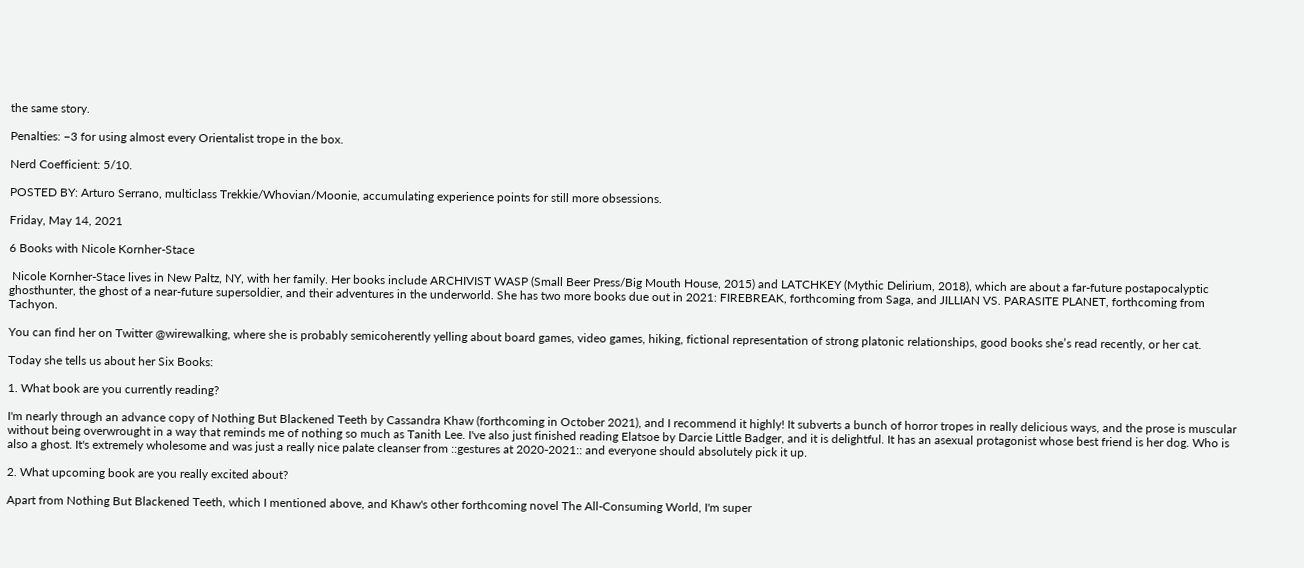the same story.

Penalties: −3 for using almost every Orientalist trope in the box.

Nerd Coefficient: 5/10.

POSTED BY: Arturo Serrano, multiclass Trekkie/Whovian/Moonie, accumulating experience points for still more obsessions.

Friday, May 14, 2021

6 Books with Nicole Kornher-Stace

 Nicole Kornher-Stace lives in New Paltz, NY, with her family. Her books include ARCHIVIST WASP (Small Beer Press/Big Mouth House, 2015) and LATCHKEY (Mythic Delirium, 2018), which are about a far-future postapocalyptic ghosthunter, the ghost of a near-future supersoldier, and their adventures in the underworld. She has two more books due out in 2021: FIREBREAK, forthcoming from Saga, and JILLIAN VS. PARASITE PLANET, forthcoming from Tachyon.

You can find her on Twitter @wirewalking, where she is probably semicoherently yelling about board games, video games, hiking, fictional representation of strong platonic relationships, good books she’s read recently, or her cat.

Today she tells us about her Six Books:

1. What book are you currently reading?

I'm nearly through an advance copy of Nothing But Blackened Teeth by Cassandra Khaw (forthcoming in October 2021), and I recommend it highly! It subverts a bunch of horror tropes in really delicious ways, and the prose is muscular without being overwrought in a way that reminds me of nothing so much as Tanith Lee. I've also just finished reading Elatsoe by Darcie Little Badger, and it is delightful. It has an asexual protagonist whose best friend is her dog. Who is also a ghost. It's extremely wholesome and was just a really nice palate cleanser from ::gestures at 2020-2021:: and everyone should absolutely pick it up.

2. What upcoming book are you really excited about?

Apart from Nothing But Blackened Teeth, which I mentioned above, and Khaw's other forthcoming novel The All-Consuming World, I'm super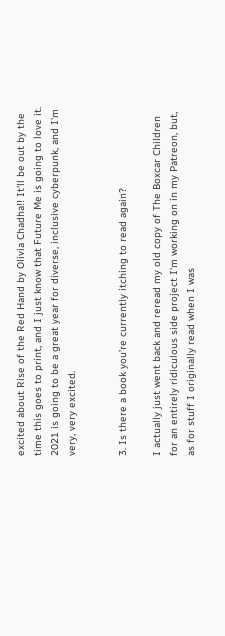excited about Rise of the Red Hand by Olivia Chadha!! It'll be out by the time this goes to print, and I just know that Future Me is going to love it. 2021 is going to be a great year for diverse, inclusive cyberpunk, and I'm very, very excited.


3. Is there a book you’re currently itching to read again?

I actually just went back and reread my old copy of The Boxcar Children for an entirely ridiculous side project I'm working on in my Patreon, but, as for stuff I originally read when I was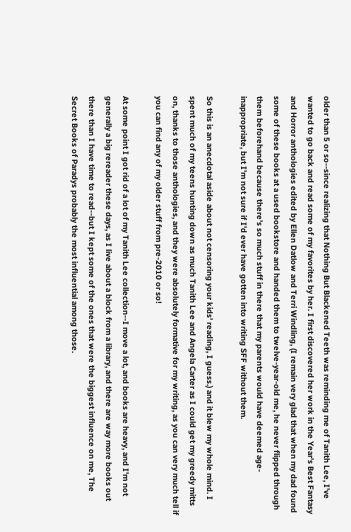older than 5 or so--since realizing that Nothing But Blackened Teeth was reminding me of Tanith Lee, I've wanted to go back and read some of my favorites by her. I first discovered her work in the Year's Best Fantasy and Horror anthologies edited by Ellen Datlow and Terri Windling, (I remain very glad that when my dad found some of these books at a used bookstore and handed them to twelve-year-old me, he never flipped through them beforehand because there's so much stuff in there that my parents would have deemed age-inappropriate, but I'm not sure if I'd ever have gotten into writing SFF without them.

So this is an anecdotal aside about not censoring your kids' reading, I guess.) and it blew my whole mind. I spent much of my teens hunting down as much Tanith Lee and Angela Carter as I could get my greedy mitts on, thanks to those anthologies, and they were absolutely formative for my writing, as you can very much tell if you can find any of my older stuff from pre-2010 or so!

At some point I got rid of a lot of my Tanith Lee collection--I move a lot, and books are heavy, and I'm not generally a big rereader these days, as I live about a block from a library, and there are way more books out there than I have time to read--but I kept some of the ones that were the biggest influence on me, The Secret Books of Paradys probably the most influential among those.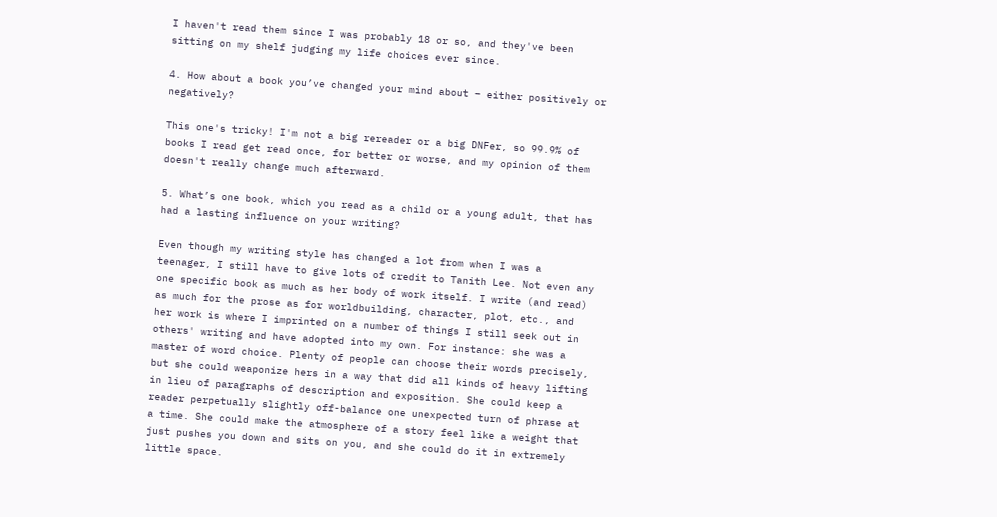I haven't read them since I was probably 18 or so, and they've been sitting on my shelf judging my life choices ever since.

4. How about a book you’ve changed your mind about – either positively or negatively?

This one's tricky! I'm not a big rereader or a big DNFer, so 99.9% of books I read get read once, for better or worse, and my opinion of them doesn't really change much afterward.

5. What’s one book, which you read as a child or a young adult, that has had a lasting influence on your writing?

Even though my writing style has changed a lot from when I was a teenager, I still have to give lots of credit to Tanith Lee. Not even any one specific book as much as her body of work itself. I write (and read) as much for the prose as for worldbuilding, character, plot, etc., and her work is where I imprinted on a number of things I still seek out in others' writing and have adopted into my own. For instance: she was a master of word choice. Plenty of people can choose their words precisely, but she could weaponize hers in a way that did all kinds of heavy lifting in lieu of paragraphs of description and exposition. She could keep a reader perpetually slightly off-balance one unexpected turn of phrase at a time. She could make the atmosphere of a story feel like a weight that just pushes you down and sits on you, and she could do it in extremely little space.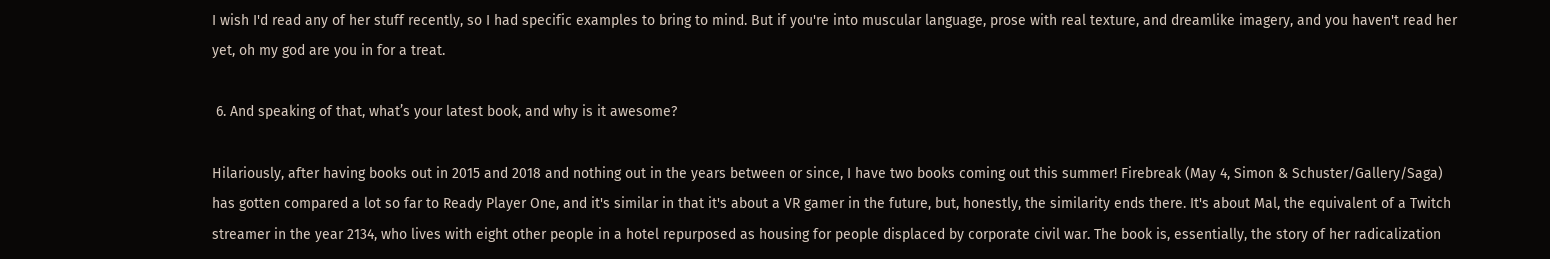I wish I'd read any of her stuff recently, so I had specific examples to bring to mind. But if you're into muscular language, prose with real texture, and dreamlike imagery, and you haven't read her yet, oh my god are you in for a treat.

 6. And speaking of that, what’s your latest book, and why is it awesome?

Hilariously, after having books out in 2015 and 2018 and nothing out in the years between or since, I have two books coming out this summer! Firebreak (May 4, Simon & Schuster/Gallery/Saga) has gotten compared a lot so far to Ready Player One, and it's similar in that it's about a VR gamer in the future, but, honestly, the similarity ends there. It's about Mal, the equivalent of a Twitch streamer in the year 2134, who lives with eight other people in a hotel repurposed as housing for people displaced by corporate civil war. The book is, essentially, the story of her radicalization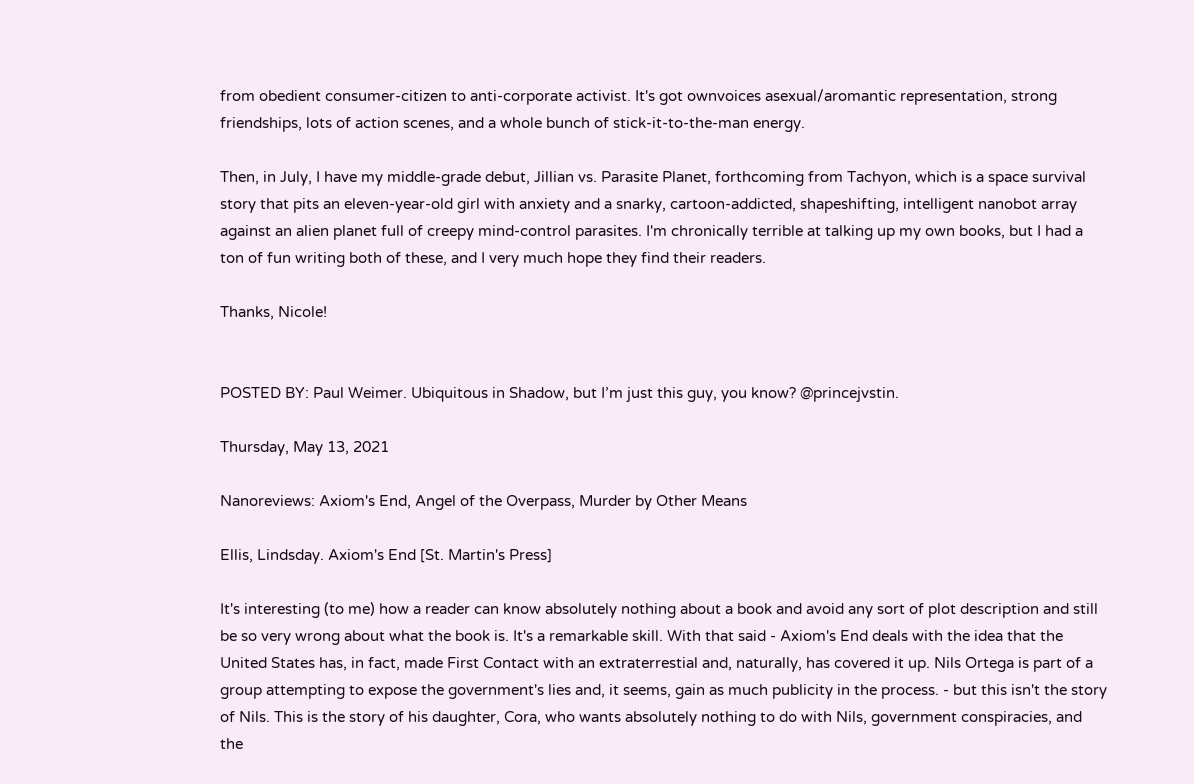from obedient consumer-citizen to anti-corporate activist. It's got ownvoices asexual/aromantic representation, strong friendships, lots of action scenes, and a whole bunch of stick-it-to-the-man energy.

Then, in July, I have my middle-grade debut, Jillian vs. Parasite Planet, forthcoming from Tachyon, which is a space survival story that pits an eleven-year-old girl with anxiety and a snarky, cartoon-addicted, shapeshifting, intelligent nanobot array against an alien planet full of creepy mind-control parasites. I'm chronically terrible at talking up my own books, but I had a ton of fun writing both of these, and I very much hope they find their readers.

Thanks, Nicole!


POSTED BY: Paul Weimer. Ubiquitous in Shadow, but I’m just this guy, you know? @princejvstin.

Thursday, May 13, 2021

Nanoreviews: Axiom's End, Angel of the Overpass, Murder by Other Means

Ellis, Lindsday. Axiom's End [St. Martin's Press]

It's interesting (to me) how a reader can know absolutely nothing about a book and avoid any sort of plot description and still be so very wrong about what the book is. It's a remarkable skill. With that said - Axiom's End deals with the idea that the United States has, in fact, made First Contact with an extraterrestial and, naturally, has covered it up. Nils Ortega is part of a group attempting to expose the government's lies and, it seems, gain as much publicity in the process. - but this isn't the story of Nils. This is the story of his daughter, Cora, who wants absolutely nothing to do with Nils, government conspiracies, and the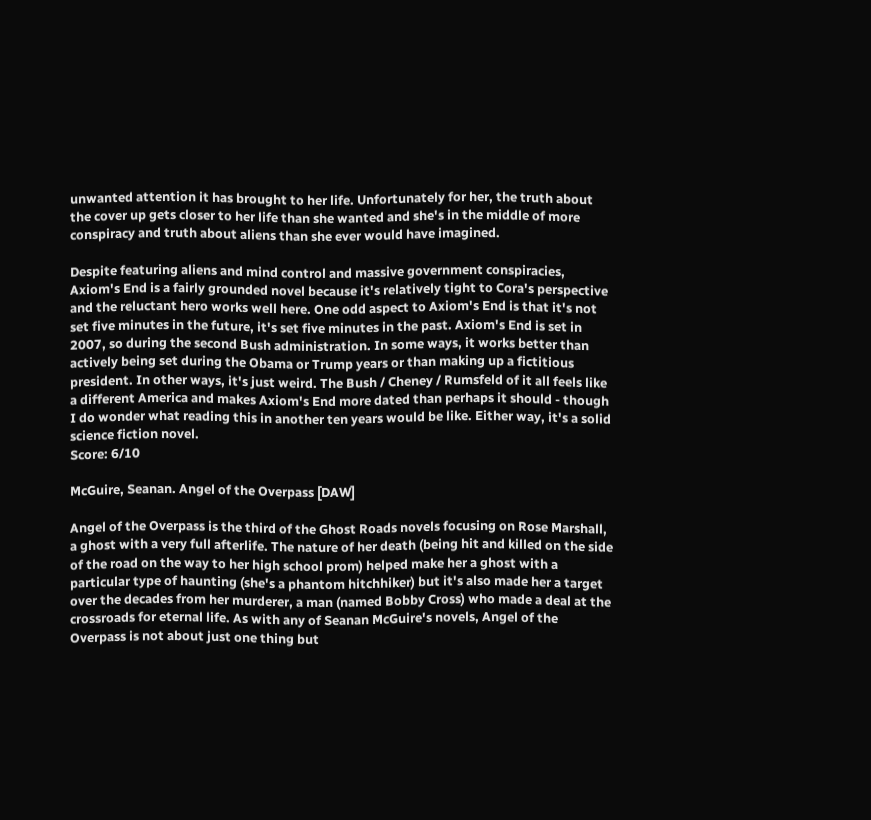unwanted attention it has brought to her life. Unfortunately for her, the truth about the cover up gets closer to her life than she wanted and she's in the middle of more conspiracy and truth about aliens than she ever would have imagined.

Despite featuring aliens and mind control and massive government conspiracies, Axiom's End is a fairly grounded novel because it's relatively tight to Cora's perspective and the reluctant hero works well here. One odd aspect to Axiom's End is that it's not set five minutes in the future, it's set five minutes in the past. Axiom's End is set in 2007, so during the second Bush administration. In some ways, it works better than actively being set during the Obama or Trump years or than making up a fictitious president. In other ways, it's just weird. The Bush / Cheney / Rumsfeld of it all feels like a different America and makes Axiom's End more dated than perhaps it should - though I do wonder what reading this in another ten years would be like. Either way, it's a solid science fiction novel.
Score: 6/10

McGuire, Seanan. Angel of the Overpass [DAW]

Angel of the Overpass is the third of the Ghost Roads novels focusing on Rose Marshall, a ghost with a very full afterlife. The nature of her death (being hit and killed on the side of the road on the way to her high school prom) helped make her a ghost with a particular type of haunting (she's a phantom hitchhiker) but it's also made her a target over the decades from her murderer, a man (named Bobby Cross) who made a deal at the crossroads for eternal life. As with any of Seanan McGuire's novels, Angel of the Overpass is not about just one thing but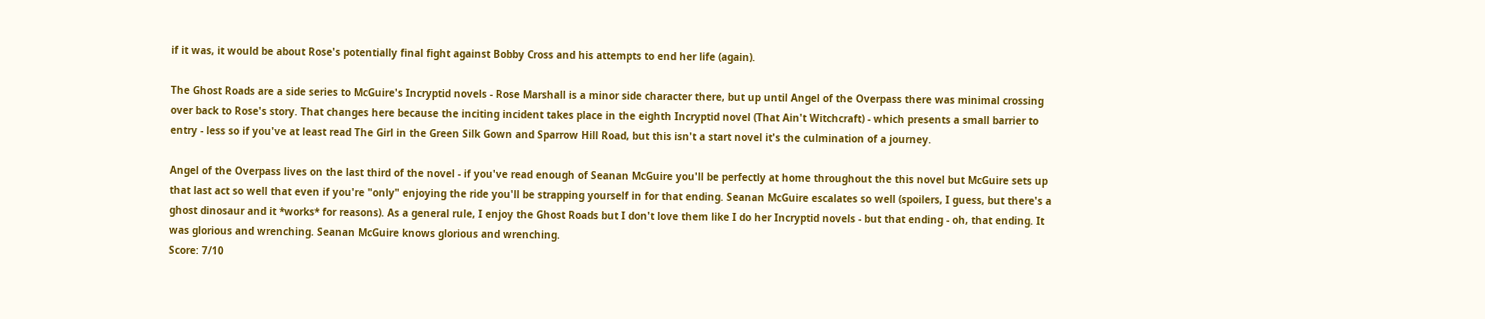if it was, it would be about Rose's potentially final fight against Bobby Cross and his attempts to end her life (again).

The Ghost Roads are a side series to McGuire's Incryptid novels - Rose Marshall is a minor side character there, but up until Angel of the Overpass there was minimal crossing over back to Rose's story. That changes here because the inciting incident takes place in the eighth Incryptid novel (That Ain't Witchcraft) - which presents a small barrier to entry - less so if you've at least read The Girl in the Green Silk Gown and Sparrow Hill Road, but this isn't a start novel it's the culmination of a journey.

Angel of the Overpass lives on the last third of the novel - if you've read enough of Seanan McGuire you'll be perfectly at home throughout the this novel but McGuire sets up that last act so well that even if you're "only" enjoying the ride you'll be strapping yourself in for that ending. Seanan McGuire escalates so well (spoilers, I guess, but there's a ghost dinosaur and it *works* for reasons). As a general rule, I enjoy the Ghost Roads but I don't love them like I do her Incryptid novels - but that ending - oh, that ending. It was glorious and wrenching. Seanan McGuire knows glorious and wrenching.
Score: 7/10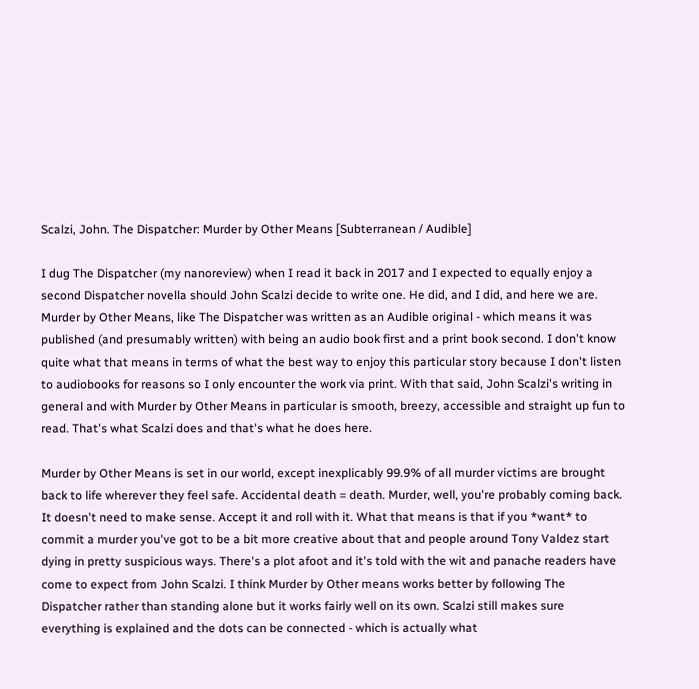Scalzi, John. The Dispatcher: Murder by Other Means [Subterranean / Audible]

I dug The Dispatcher (my nanoreview) when I read it back in 2017 and I expected to equally enjoy a second Dispatcher novella should John Scalzi decide to write one. He did, and I did, and here we are. Murder by Other Means, like The Dispatcher was written as an Audible original - which means it was published (and presumably written) with being an audio book first and a print book second. I don't know quite what that means in terms of what the best way to enjoy this particular story because I don't listen to audiobooks for reasons so I only encounter the work via print. With that said, John Scalzi's writing in general and with Murder by Other Means in particular is smooth, breezy, accessible and straight up fun to read. That's what Scalzi does and that's what he does here.

Murder by Other Means is set in our world, except inexplicably 99.9% of all murder victims are brought back to life wherever they feel safe. Accidental death = death. Murder, well, you're probably coming back. It doesn't need to make sense. Accept it and roll with it. What that means is that if you *want* to commit a murder you've got to be a bit more creative about that and people around Tony Valdez start dying in pretty suspicious ways. There's a plot afoot and it's told with the wit and panache readers have come to expect from John Scalzi. I think Murder by Other means works better by following The Dispatcher rather than standing alone but it works fairly well on its own. Scalzi still makes sure everything is explained and the dots can be connected - which is actually what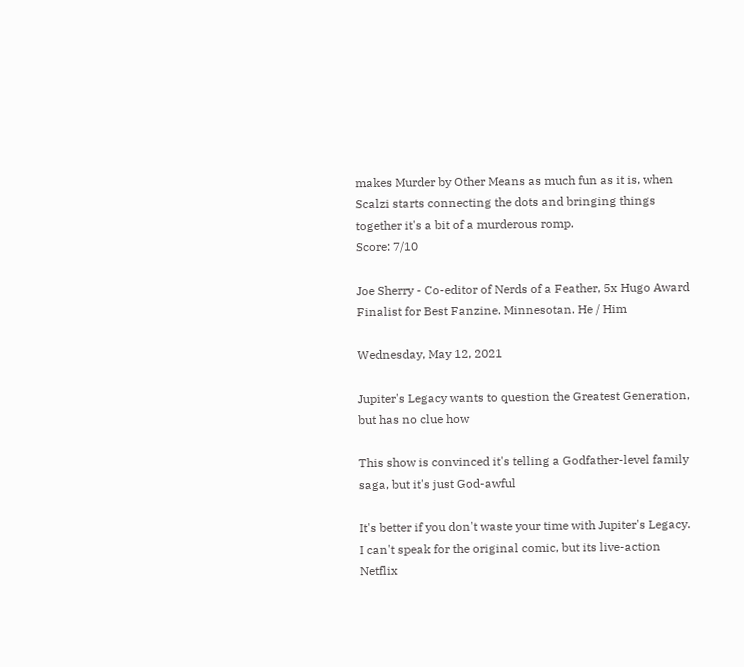makes Murder by Other Means as much fun as it is, when Scalzi starts connecting the dots and bringing things together it's a bit of a murderous romp.
Score: 7/10

Joe Sherry - Co-editor of Nerds of a Feather, 5x Hugo Award Finalist for Best Fanzine. Minnesotan. He / Him

Wednesday, May 12, 2021

Jupiter's Legacy wants to question the Greatest Generation, but has no clue how

This show is convinced it's telling a Godfather-level family saga, but it's just God-awful

It's better if you don't waste your time with Jupiter's Legacy. I can't speak for the original comic, but its live-action Netflix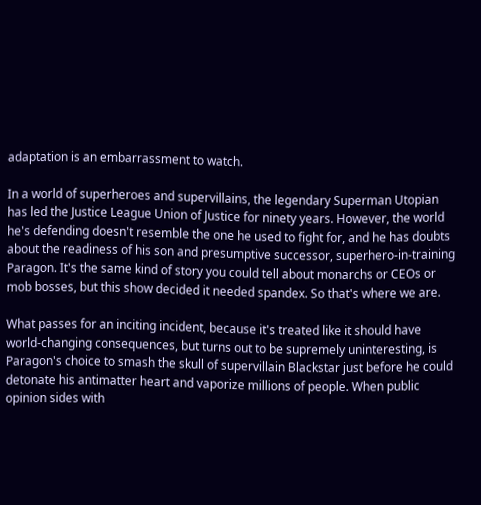adaptation is an embarrassment to watch.

In a world of superheroes and supervillains, the legendary Superman Utopian has led the Justice League Union of Justice for ninety years. However, the world he's defending doesn't resemble the one he used to fight for, and he has doubts about the readiness of his son and presumptive successor, superhero-in-training Paragon. It's the same kind of story you could tell about monarchs or CEOs or mob bosses, but this show decided it needed spandex. So that's where we are.

What passes for an inciting incident, because it's treated like it should have world-changing consequences, but turns out to be supremely uninteresting, is Paragon's choice to smash the skull of supervillain Blackstar just before he could detonate his antimatter heart and vaporize millions of people. When public opinion sides with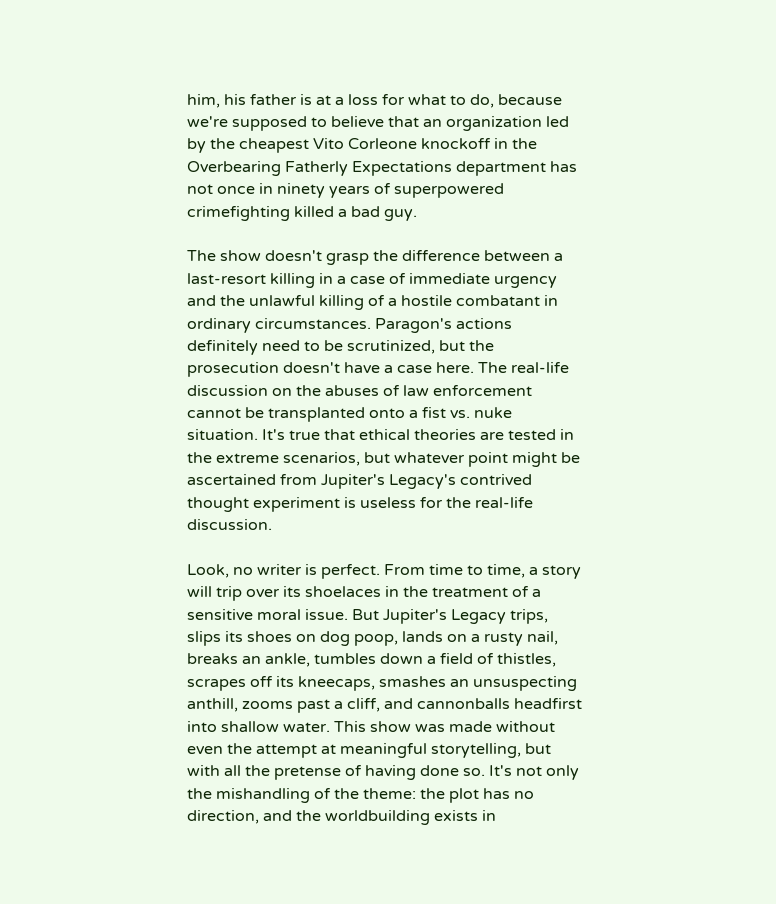him, his father is at a loss for what to do, because we're supposed to believe that an organization led by the cheapest Vito Corleone knockoff in the Overbearing Fatherly Expectations department has not once in ninety years of superpowered crimefighting killed a bad guy.

The show doesn't grasp the difference between a last-resort killing in a case of immediate urgency and the unlawful killing of a hostile combatant in ordinary circumstances. Paragon's actions definitely need to be scrutinized, but the prosecution doesn't have a case here. The real-life discussion on the abuses of law enforcement cannot be transplanted onto a fist vs. nuke situation. It's true that ethical theories are tested in the extreme scenarios, but whatever point might be ascertained from Jupiter's Legacy's contrived thought experiment is useless for the real-life discussion.

Look, no writer is perfect. From time to time, a story will trip over its shoelaces in the treatment of a sensitive moral issue. But Jupiter's Legacy trips, slips its shoes on dog poop, lands on a rusty nail, breaks an ankle, tumbles down a field of thistles, scrapes off its kneecaps, smashes an unsuspecting anthill, zooms past a cliff, and cannonballs headfirst into shallow water. This show was made without even the attempt at meaningful storytelling, but with all the pretense of having done so. It's not only the mishandling of the theme: the plot has no direction, and the worldbuilding exists in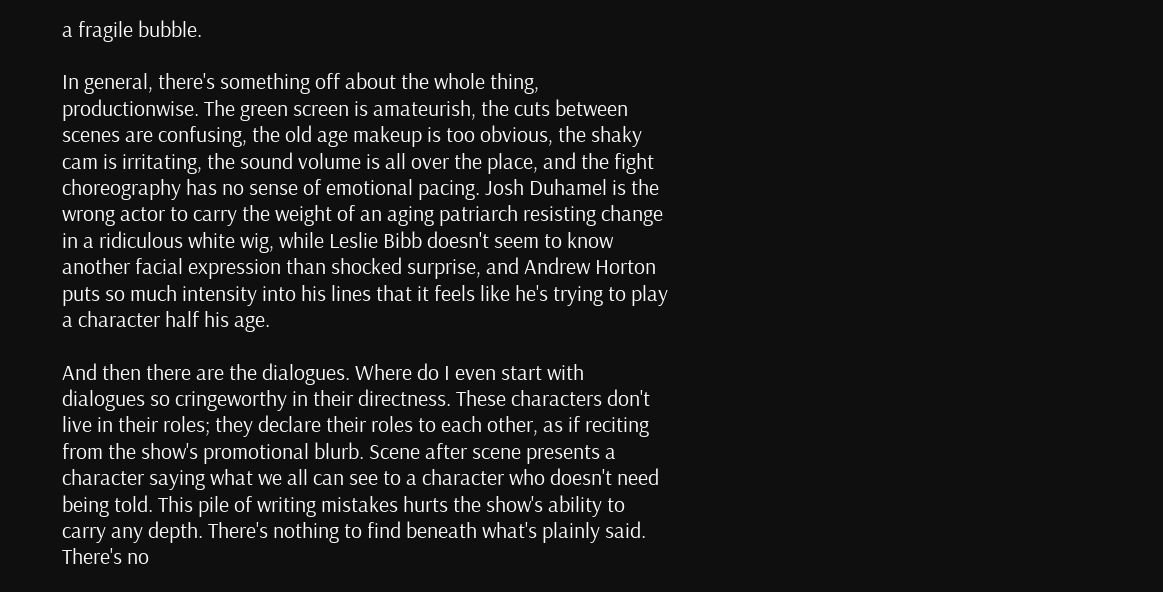a fragile bubble.

In general, there's something off about the whole thing, productionwise. The green screen is amateurish, the cuts between scenes are confusing, the old age makeup is too obvious, the shaky cam is irritating, the sound volume is all over the place, and the fight choreography has no sense of emotional pacing. Josh Duhamel is the wrong actor to carry the weight of an aging patriarch resisting change in a ridiculous white wig, while Leslie Bibb doesn't seem to know another facial expression than shocked surprise, and Andrew Horton puts so much intensity into his lines that it feels like he's trying to play a character half his age.

And then there are the dialogues. Where do I even start with dialogues so cringeworthy in their directness. These characters don't live in their roles; they declare their roles to each other, as if reciting from the show's promotional blurb. Scene after scene presents a character saying what we all can see to a character who doesn't need being told. This pile of writing mistakes hurts the show's ability to carry any depth. There's nothing to find beneath what's plainly said. There's no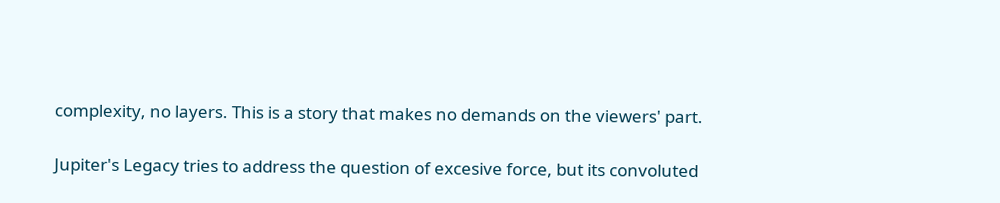complexity, no layers. This is a story that makes no demands on the viewers' part.

Jupiter's Legacy tries to address the question of excesive force, but its convoluted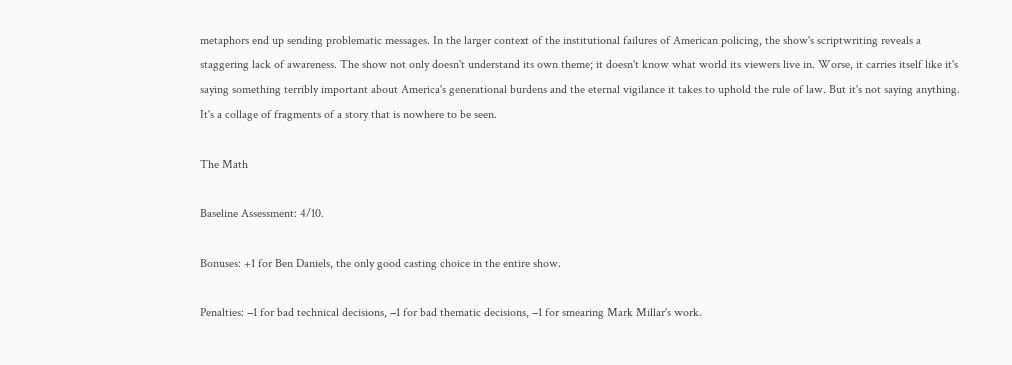metaphors end up sending problematic messages. In the larger context of the institutional failures of American policing, the show's scriptwriting reveals a staggering lack of awareness. The show not only doesn't understand its own theme; it doesn't know what world its viewers live in. Worse, it carries itself like it's saying something terribly important about America's generational burdens and the eternal vigilance it takes to uphold the rule of law. But it's not saying anything. It's a collage of fragments of a story that is nowhere to be seen.

The Math

Baseline Assessment: 4/10.

Bonuses: +1 for Ben Daniels, the only good casting choice in the entire show.

Penalties: −1 for bad technical decisions, −1 for bad thematic decisions, −1 for smearing Mark Millar's work.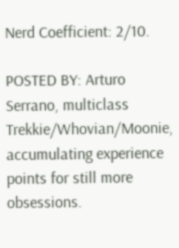Nerd Coefficient: 2/10.

POSTED BY: Arturo Serrano, multiclass Trekkie/Whovian/Moonie, accumulating experience points for still more obsessions.